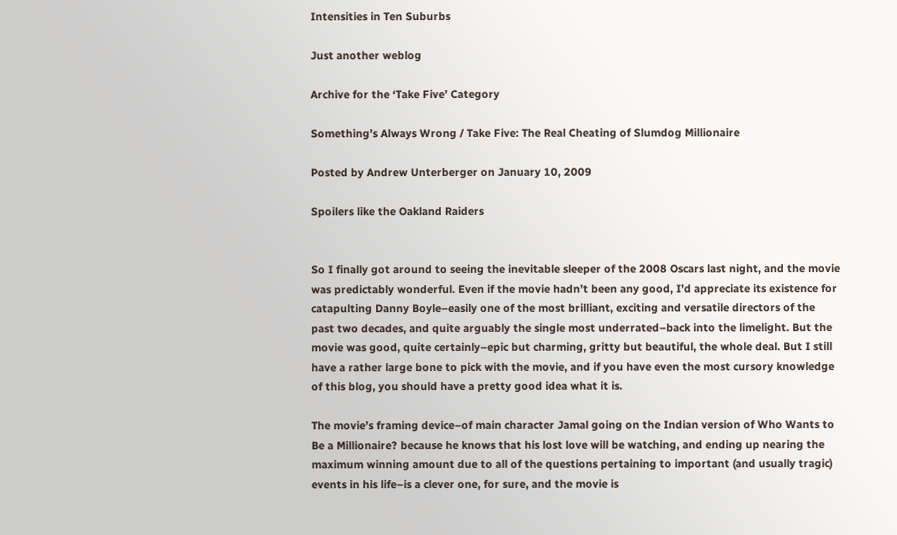Intensities in Ten Suburbs

Just another weblog

Archive for the ‘Take Five’ Category

Something’s Always Wrong / Take Five: The Real Cheating of Slumdog Millionaire

Posted by Andrew Unterberger on January 10, 2009

Spoilers like the Oakland Raiders


So I finally got around to seeing the inevitable sleeper of the 2008 Oscars last night, and the movie was predictably wonderful. Even if the movie hadn’t been any good, I’d appreciate its existence for catapulting Danny Boyle–easily one of the most brilliant, exciting and versatile directors of the past two decades, and quite arguably the single most underrated–back into the limelight. But the movie was good, quite certainly–epic but charming, gritty but beautiful, the whole deal. But I still have a rather large bone to pick with the movie, and if you have even the most cursory knowledge of this blog, you should have a pretty good idea what it is.

The movie’s framing device–of main character Jamal going on the Indian version of Who Wants to Be a Millionaire? because he knows that his lost love will be watching, and ending up nearing the maximum winning amount due to all of the questions pertaining to important (and usually tragic) events in his life–is a clever one, for sure, and the movie is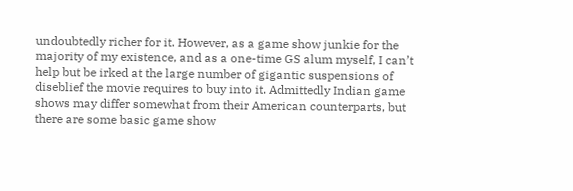undoubtedly richer for it. However, as a game show junkie for the majority of my existence, and as a one-time GS alum myself, I can’t help but be irked at the large number of gigantic suspensions of diseblief the movie requires to buy into it. Admittedly Indian game shows may differ somewhat from their American counterparts, but there are some basic game show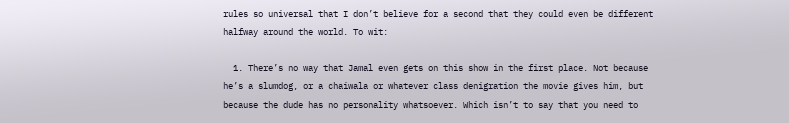rules so universal that I don’t believe for a second that they could even be different halfway around the world. To wit:

  1. There’s no way that Jamal even gets on this show in the first place. Not because he’s a slumdog, or a chaiwala or whatever class denigration the movie gives him, but because the dude has no personality whatsoever. Which isn’t to say that you need to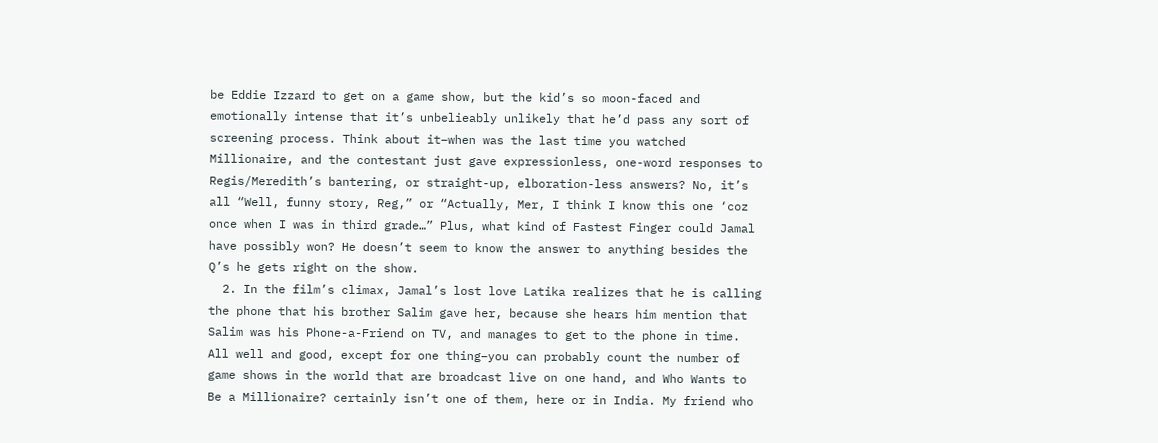be Eddie Izzard to get on a game show, but the kid’s so moon-faced and emotionally intense that it’s unbelieably unlikely that he’d pass any sort of screening process. Think about it–when was the last time you watched Millionaire, and the contestant just gave expressionless, one-word responses to Regis/Meredith’s bantering, or straight-up, elboration-less answers? No, it’s all “Well, funny story, Reg,” or “Actually, Mer, I think I know this one ‘coz once when I was in third grade…” Plus, what kind of Fastest Finger could Jamal have possibly won? He doesn’t seem to know the answer to anything besides the Q’s he gets right on the show.
  2. In the film’s climax, Jamal’s lost love Latika realizes that he is calling the phone that his brother Salim gave her, because she hears him mention that Salim was his Phone-a-Friend on TV, and manages to get to the phone in time. All well and good, except for one thing–you can probably count the number of game shows in the world that are broadcast live on one hand, and Who Wants to Be a Millionaire? certainly isn’t one of them, here or in India. My friend who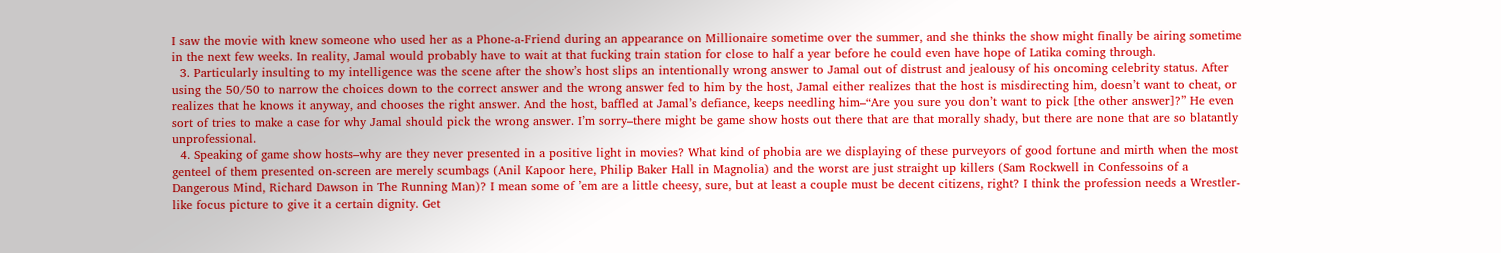I saw the movie with knew someone who used her as a Phone-a-Friend during an appearance on Millionaire sometime over the summer, and she thinks the show might finally be airing sometime in the next few weeks. In reality, Jamal would probably have to wait at that fucking train station for close to half a year before he could even have hope of Latika coming through.
  3. Particularly insulting to my intelligence was the scene after the show’s host slips an intentionally wrong answer to Jamal out of distrust and jealousy of his oncoming celebrity status. After using the 50/50 to narrow the choices down to the correct answer and the wrong answer fed to him by the host, Jamal either realizes that the host is misdirecting him, doesn’t want to cheat, or realizes that he knows it anyway, and chooses the right answer. And the host, baffled at Jamal’s defiance, keeps needling him–“Are you sure you don’t want to pick [the other answer]?” He even sort of tries to make a case for why Jamal should pick the wrong answer. I’m sorry–there might be game show hosts out there that are that morally shady, but there are none that are so blatantly unprofessional.
  4. Speaking of game show hosts–why are they never presented in a positive light in movies? What kind of phobia are we displaying of these purveyors of good fortune and mirth when the most genteel of them presented on-screen are merely scumbags (Anil Kapoor here, Philip Baker Hall in Magnolia) and the worst are just straight up killers (Sam Rockwell in Confessoins of a Dangerous Mind, Richard Dawson in The Running Man)? I mean some of ’em are a little cheesy, sure, but at least a couple must be decent citizens, right? I think the profession needs a Wrestler-like focus picture to give it a certain dignity. Get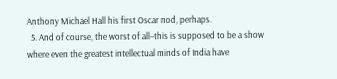Anthony Michael Hall his first Oscar nod, perhaps.
  5. And of course, the worst of all–this is supposed to be a show where even the greatest intellectual minds of India have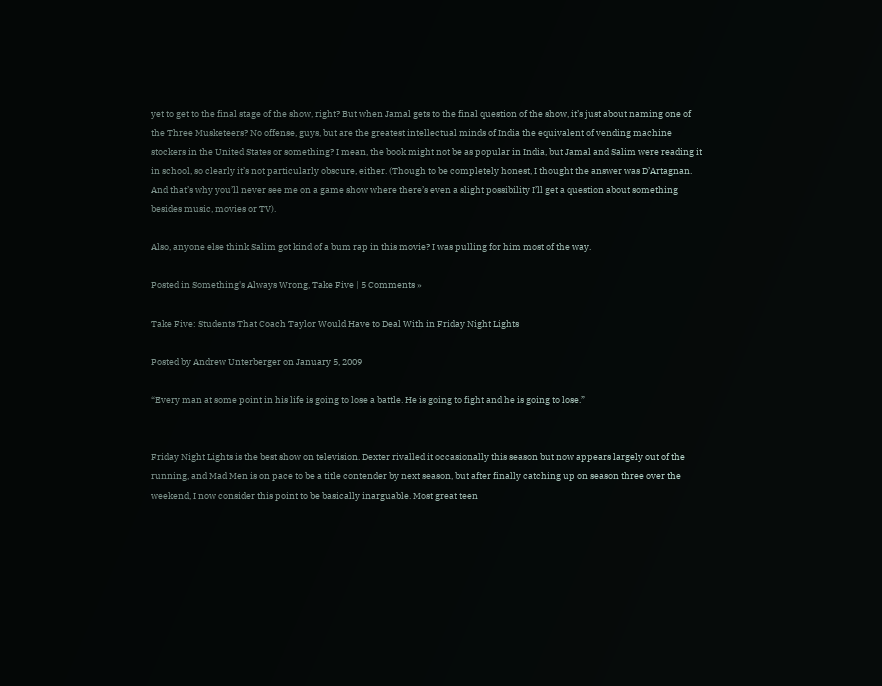yet to get to the final stage of the show, right? But when Jamal gets to the final question of the show, it’s just about naming one of the Three Musketeers? No offense, guys, but are the greatest intellectual minds of India the equivalent of vending machine stockers in the United States or something? I mean, the book might not be as popular in India, but Jamal and Salim were reading it in school, so clearly it’s not particularly obscure, either. (Though to be completely honest, I thought the answer was D’Artagnan. And that’s why you’ll never see me on a game show where there’s even a slight possibility I’ll get a question about something besides music, movies or TV).

Also, anyone else think Salim got kind of a bum rap in this movie? I was pulling for him most of the way.

Posted in Something's Always Wrong, Take Five | 5 Comments »

Take Five: Students That Coach Taylor Would Have to Deal With in Friday Night Lights

Posted by Andrew Unterberger on January 5, 2009

“Every man at some point in his life is going to lose a battle. He is going to fight and he is going to lose.”


Friday Night Lights is the best show on television. Dexter rivalled it occasionally this season but now appears largely out of the running, and Mad Men is on pace to be a title contender by next season, but after finally catching up on season three over the weekend, I now consider this point to be basically inarguable. Most great teen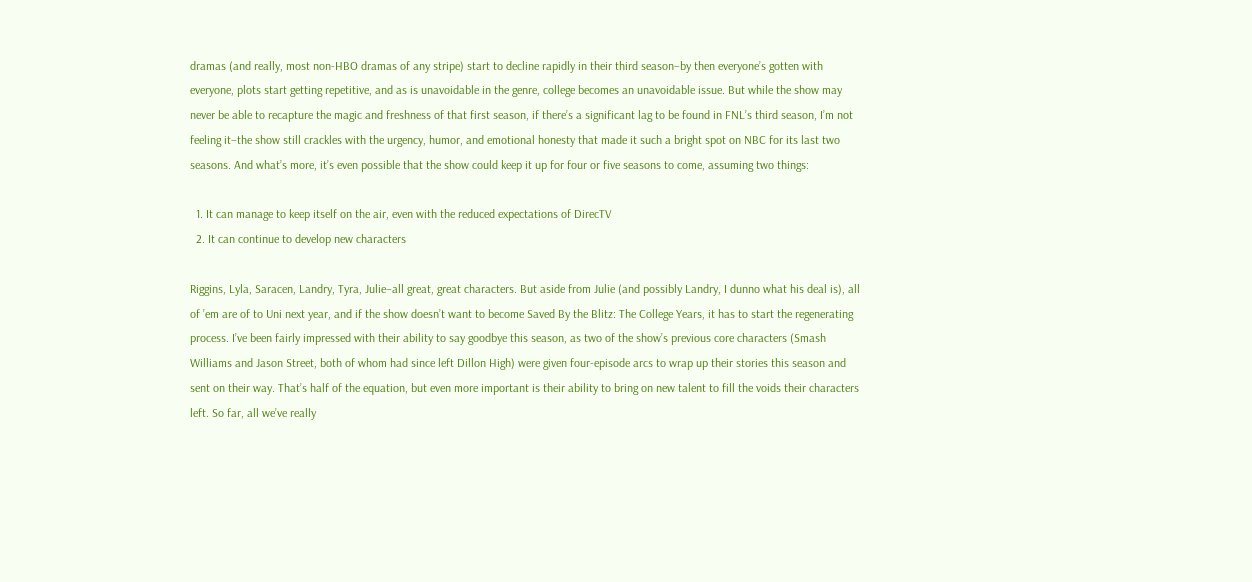dramas (and really, most non-HBO dramas of any stripe) start to decline rapidly in their third season–by then everyone’s gotten with everyone, plots start getting repetitive, and as is unavoidable in the genre, college becomes an unavoidable issue. But while the show may never be able to recapture the magic and freshness of that first season, if there’s a significant lag to be found in FNL’s third season, I’m not feeling it–the show still crackles with the urgency, humor, and emotional honesty that made it such a bright spot on NBC for its last two seasons. And what’s more, it’s even possible that the show could keep it up for four or five seasons to come, assuming two things:

  1. It can manage to keep itself on the air, even with the reduced expectations of DirecTV
  2. It can continue to develop new characters

Riggins, Lyla, Saracen, Landry, Tyra, Julie–all great, great characters. But aside from Julie (and possibly Landry, I dunno what his deal is), all of ’em are of to Uni next year, and if the show doesn’t want to become Saved By the Blitz: The College Years, it has to start the regenerating process. I’ve been fairly impressed with their ability to say goodbye this season, as two of the show’s previous core characters (Smash Williams and Jason Street, both of whom had since left Dillon High) were given four-episode arcs to wrap up their stories this season and sent on their way. That’s half of the equation, but even more important is their ability to bring on new talent to fill the voids their characters left. So far, all we’ve really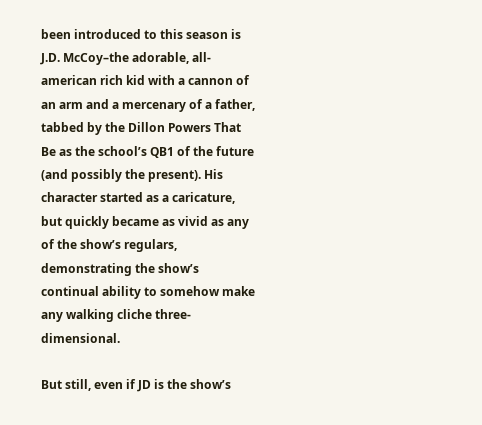been introduced to this season is J.D. McCoy–the adorable, all-american rich kid with a cannon of an arm and a mercenary of a father, tabbed by the Dillon Powers That Be as the school’s QB1 of the future (and possibly the present). His character started as a caricature, but quickly became as vivid as any of the show’s regulars, demonstrating the show’s continual ability to somehow make any walking cliche three-dimensional.

But still, even if JD is the show’s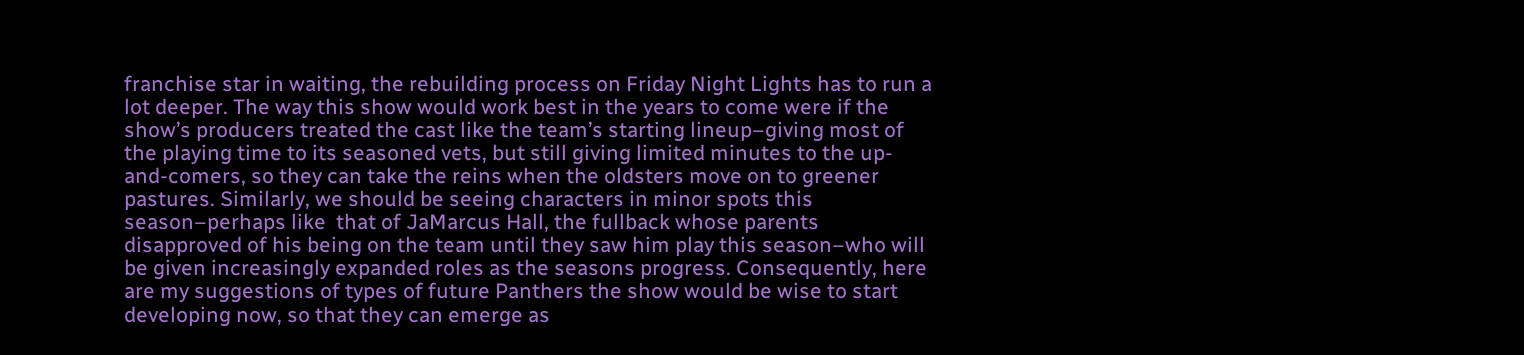franchise star in waiting, the rebuilding process on Friday Night Lights has to run a lot deeper. The way this show would work best in the years to come were if the show’s producers treated the cast like the team’s starting lineup–giving most of the playing time to its seasoned vets, but still giving limited minutes to the up-and-comers, so they can take the reins when the oldsters move on to greener pastures. Similarly, we should be seeing characters in minor spots this season–perhaps like  that of JaMarcus Hall, the fullback whose parents disapproved of his being on the team until they saw him play this season–who will be given increasingly expanded roles as the seasons progress. Consequently, here are my suggestions of types of future Panthers the show would be wise to start developing now, so that they can emerge as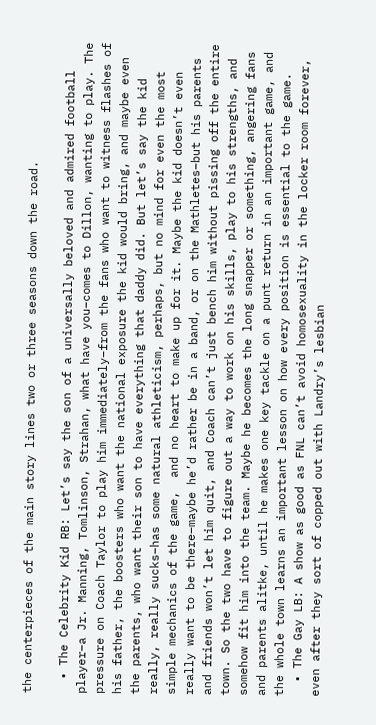the centerpieces of the main story lines two or three seasons down the road.

  • The Celebrity Kid RB: Let’s say the son of a universally beloved and admired football player–a Jr. Manning, Tomlinson, Strahan, what have you–comes to Dillon, wanting to play. The pressure on Coach Taylor to play him immediately–from the fans who want to witness flashes of his father, the boosters who want the national exposure the kid would bring, and maybe even the parents, who want their son to have everything that daddy did. But let’s say the kid really, really sucks–has some natural athleticism, perhaps, but no mind for even the most simple mechanics of the game,  and no heart to make up for it. Maybe the kid doesn’t even really want to be there–maybe he’d rather be in a band, or on the Mathletes–but his parents and friends won’t let him quit, and Coach can’t just bench him without pissing off the entire town. So the two have to figure out a way to work on his skills, play to his strengths, and somehow fit him into the team. Maybe he becomes the long snapper or something, angering fans and parents alitke, until he makes one key tackle on a punt return in an important game, and the whole town learns an important lesson on how every position is essential to the game.
  • The Gay LB: A show as good as FNL can’t avoid homosexuality in the locker room forever, even after they sort of copped out with Landry’s lesbian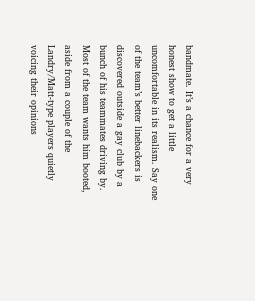bandmate. It’s a chance for a very honest show to get a little uncomfortable in its realism. Say one of the team’s better linebackers is discovered outside a gay club by a bunch of his teammates driving by. Most of the team wants him booted, aside from a couple of the Landry/Matt-type players quietly voicing their opinions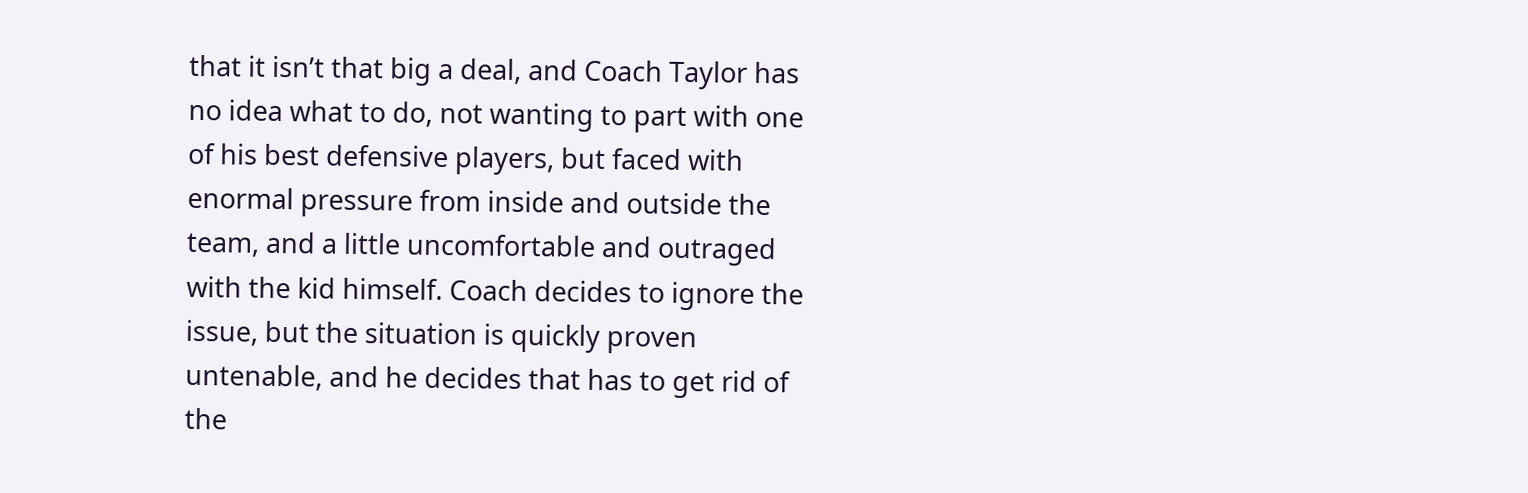that it isn’t that big a deal, and Coach Taylor has no idea what to do, not wanting to part with one of his best defensive players, but faced with enormal pressure from inside and outside the team, and a little uncomfortable and outraged with the kid himself. Coach decides to ignore the issue, but the situation is quickly proven untenable, and he decides that has to get rid of the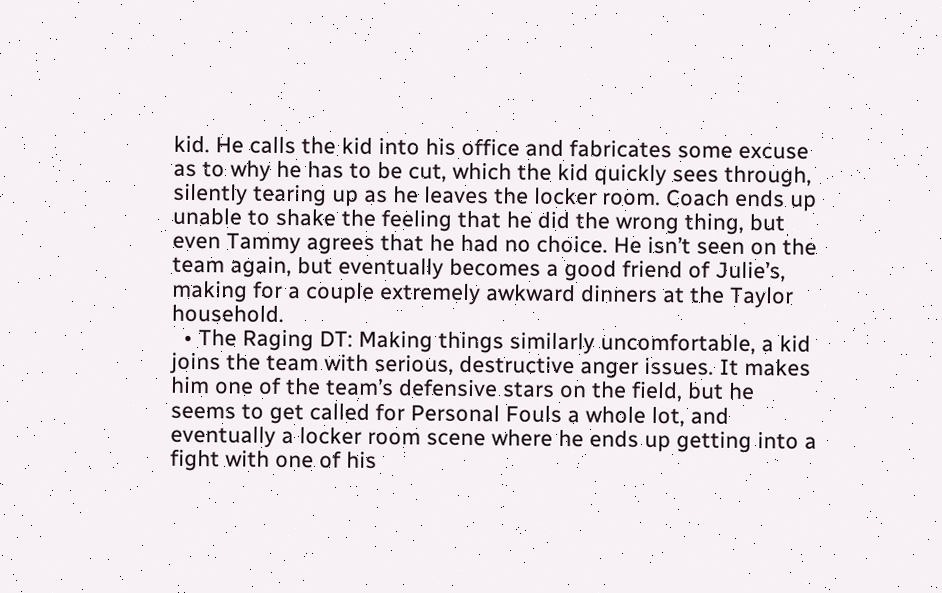kid. He calls the kid into his office and fabricates some excuse as to why he has to be cut, which the kid quickly sees through, silently tearing up as he leaves the locker room. Coach ends up unable to shake the feeling that he did the wrong thing, but even Tammy agrees that he had no choice. He isn’t seen on the team again, but eventually becomes a good friend of Julie’s, making for a couple extremely awkward dinners at the Taylor household.
  • The Raging DT: Making things similarly uncomfortable, a kid joins the team with serious, destructive anger issues. It makes him one of the team’s defensive stars on the field, but he seems to get called for Personal Fouls a whole lot, and eventually a locker room scene where he ends up getting into a fight with one of his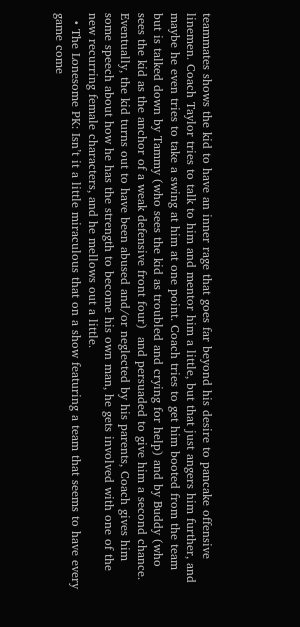teammates shows the kid to have an inner rage that goes far beyond his desire to pancake offensive linemen. Coach Taylor tries to talk to him and mentor him a little, but that just angers him further, and maybe he even tries to take a swing at him at one point. Coach tries to get him booted from the team but is talked down by Tammy (who sees the kid as troubled and crying for help) and by Buddy (who sees the kid as the anchor of a weak defensive front four)  and persuaded to give him a second chance. Eventually, the kid turns out to have been abused and/or neglected by his parents, Coach gives him some speech about how he has the strength to become his own man, he gets involved with one of the new recurring female characters, and he mellows out a little.
  • The Lonesome PK: Isn’t it a little miraculous that on a show featuring a team that seems to have every game come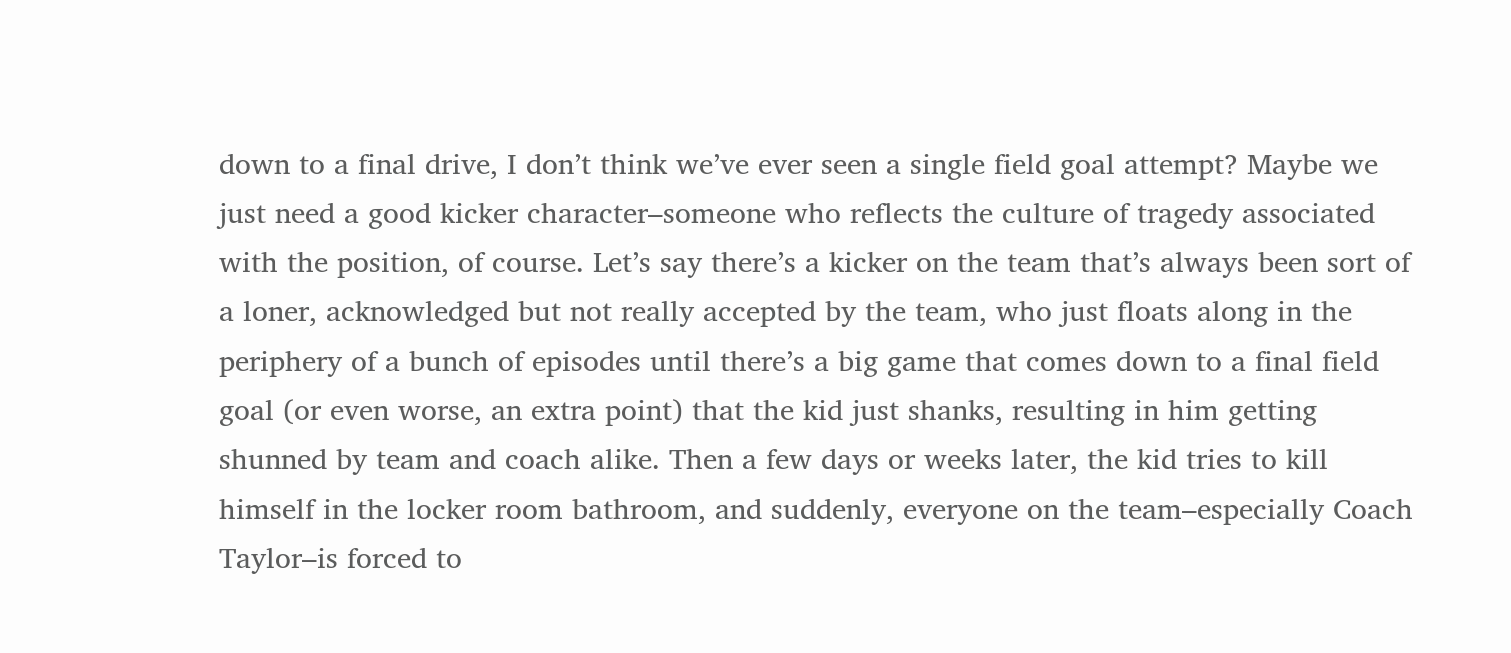down to a final drive, I don’t think we’ve ever seen a single field goal attempt? Maybe we just need a good kicker character–someone who reflects the culture of tragedy associated with the position, of course. Let’s say there’s a kicker on the team that’s always been sort of a loner, acknowledged but not really accepted by the team, who just floats along in the periphery of a bunch of episodes until there’s a big game that comes down to a final field goal (or even worse, an extra point) that the kid just shanks, resulting in him getting shunned by team and coach alike. Then a few days or weeks later, the kid tries to kill himself in the locker room bathroom, and suddenly, everyone on the team–especially Coach Taylor–is forced to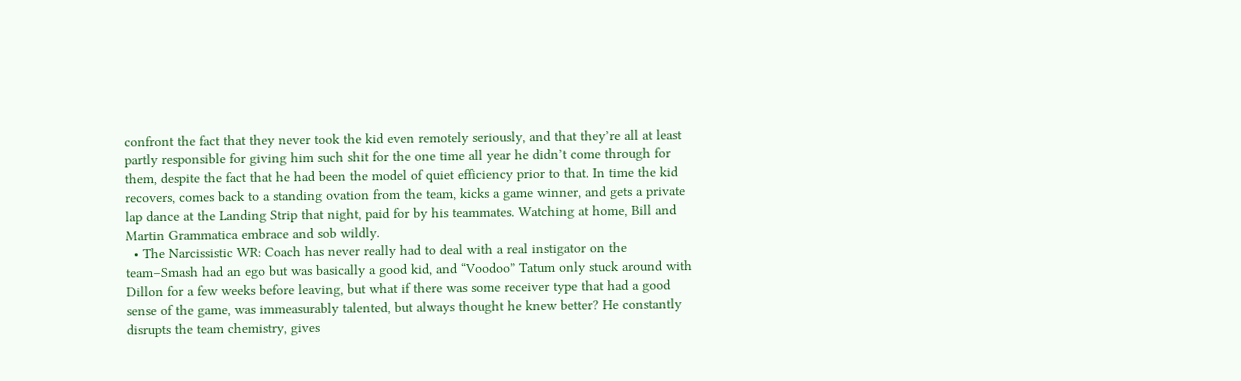confront the fact that they never took the kid even remotely seriously, and that they’re all at least partly responsible for giving him such shit for the one time all year he didn’t come through for them, despite the fact that he had been the model of quiet efficiency prior to that. In time the kid recovers, comes back to a standing ovation from the team, kicks a game winner, and gets a private lap dance at the Landing Strip that night, paid for by his teammates. Watching at home, Bill and Martin Grammatica embrace and sob wildly.
  • The Narcissistic WR: Coach has never really had to deal with a real instigator on the team–Smash had an ego but was basically a good kid, and “Voodoo” Tatum only stuck around with Dillon for a few weeks before leaving, but what if there was some receiver type that had a good sense of the game, was immeasurably talented, but always thought he knew better? He constantly disrupts the team chemistry, gives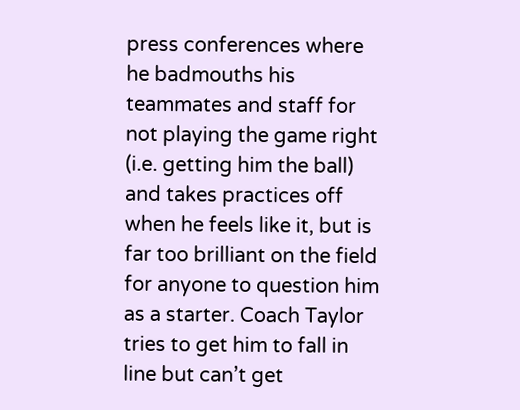press conferences where he badmouths his teammates and staff for not playing the game right (i.e. getting him the ball) and takes practices off when he feels like it, but is far too brilliant on the field for anyone to question him as a starter. Coach Taylor tries to get him to fall in line but can’t get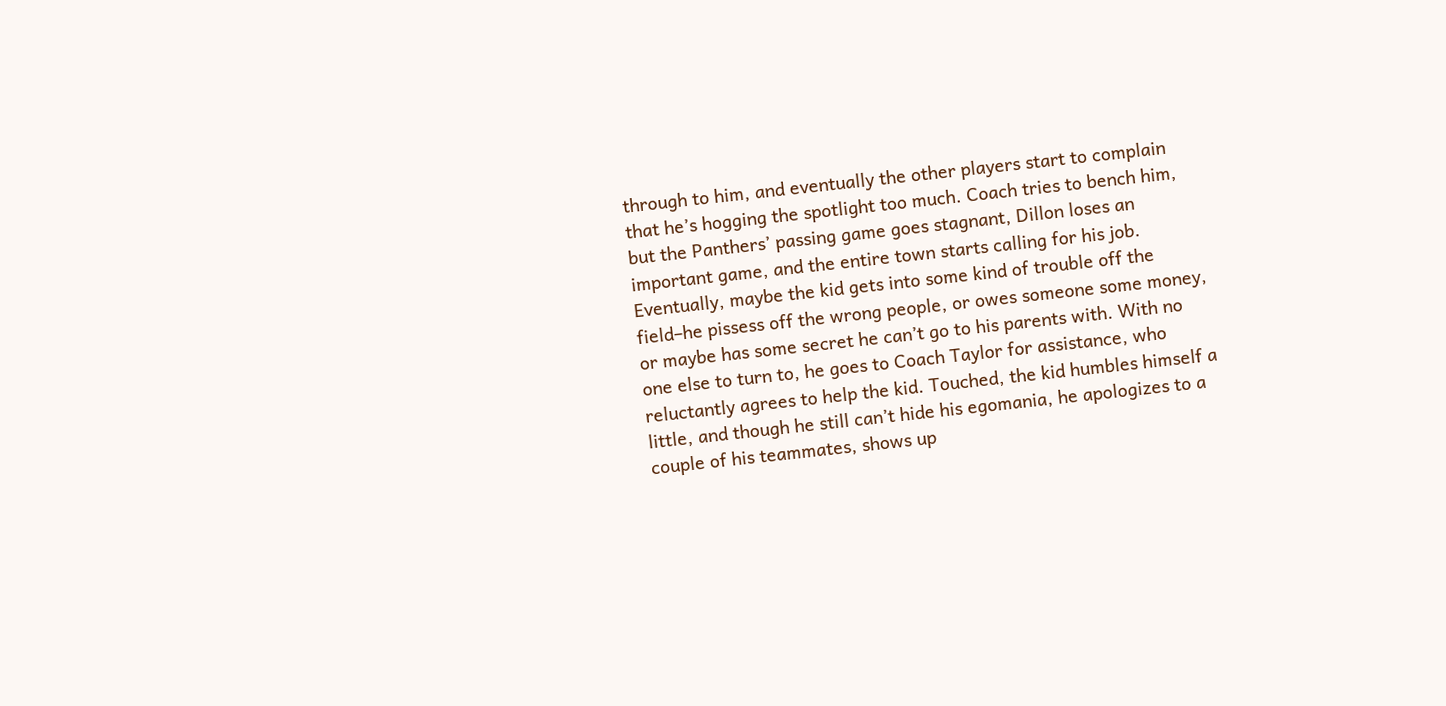through to him, and eventually the other players start to complain that he’s hogging the spotlight too much. Coach tries to bench him, but the Panthers’ passing game goes stagnant, Dillon loses an important game, and the entire town starts calling for his job. Eventually, maybe the kid gets into some kind of trouble off the field–he pissess off the wrong people, or owes someone some money, or maybe has some secret he can’t go to his parents with. With no one else to turn to, he goes to Coach Taylor for assistance, who reluctantly agrees to help the kid. Touched, the kid humbles himself a little, and though he still can’t hide his egomania, he apologizes to a couple of his teammates, shows up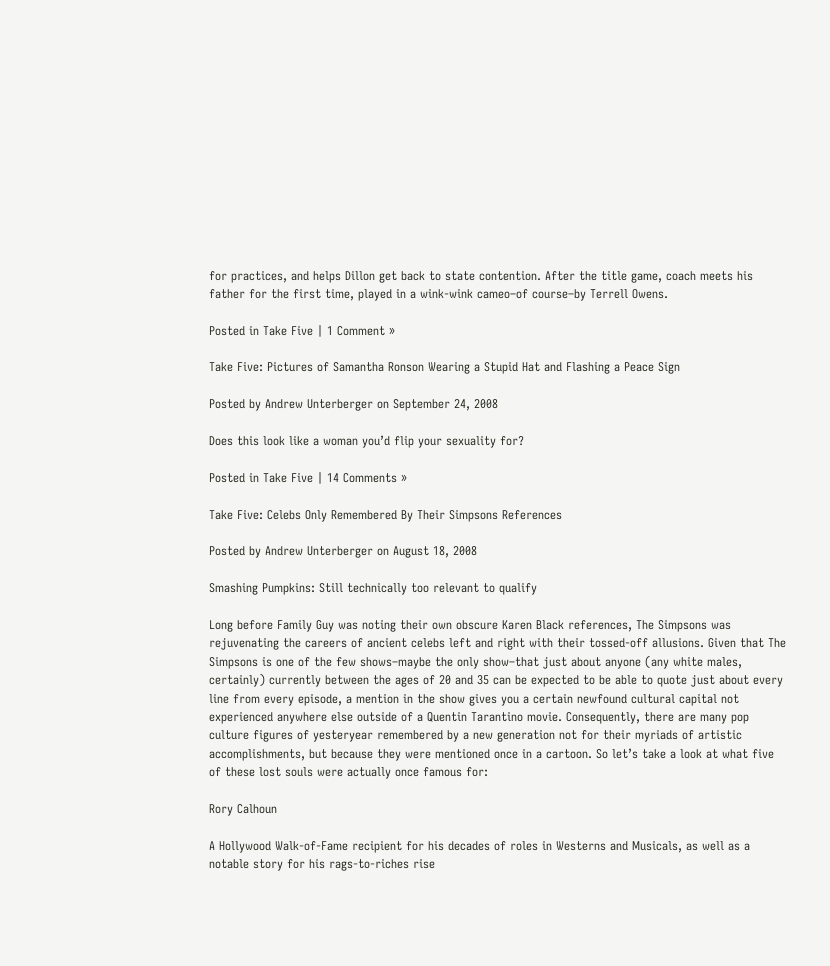for practices, and helps Dillon get back to state contention. After the title game, coach meets his father for the first time, played in a wink-wink cameo–of course–by Terrell Owens.

Posted in Take Five | 1 Comment »

Take Five: Pictures of Samantha Ronson Wearing a Stupid Hat and Flashing a Peace Sign

Posted by Andrew Unterberger on September 24, 2008

Does this look like a woman you’d flip your sexuality for?

Posted in Take Five | 14 Comments »

Take Five: Celebs Only Remembered By Their Simpsons References

Posted by Andrew Unterberger on August 18, 2008

Smashing Pumpkins: Still technically too relevant to qualify

Long before Family Guy was noting their own obscure Karen Black references, The Simpsons was rejuvenating the careers of ancient celebs left and right with their tossed-off allusions. Given that The Simpsons is one of the few shows–maybe the only show–that just about anyone (any white males, certainly) currently between the ages of 20 and 35 can be expected to be able to quote just about every line from every episode, a mention in the show gives you a certain newfound cultural capital not experienced anywhere else outside of a Quentin Tarantino movie. Consequently, there are many pop culture figures of yesteryear remembered by a new generation not for their myriads of artistic accomplishments, but because they were mentioned once in a cartoon. So let’s take a look at what five of these lost souls were actually once famous for:

Rory Calhoun

A Hollywood Walk-of-Fame recipient for his decades of roles in Westerns and Musicals, as well as a notable story for his rags-to-riches rise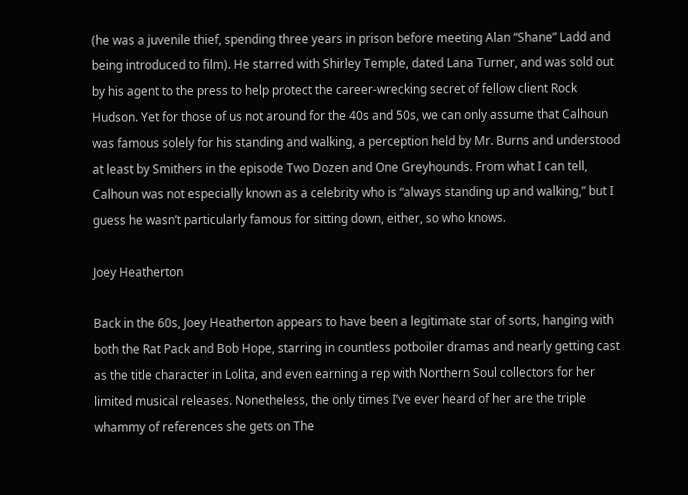(he was a juvenile thief, spending three years in prison before meeting Alan “Shane” Ladd and being introduced to film). He starred with Shirley Temple, dated Lana Turner, and was sold out by his agent to the press to help protect the career-wrecking secret of fellow client Rock Hudson. Yet for those of us not around for the 40s and 50s, we can only assume that Calhoun was famous solely for his standing and walking, a perception held by Mr. Burns and understood at least by Smithers in the episode Two Dozen and One Greyhounds. From what I can tell, Calhoun was not especially known as a celebrity who is “always standing up and walking,” but I guess he wasn’t particularly famous for sitting down, either, so who knows.

Joey Heatherton

Back in the 60s, Joey Heatherton appears to have been a legitimate star of sorts, hanging with both the Rat Pack and Bob Hope, starring in countless potboiler dramas and nearly getting cast as the title character in Lolita, and even earning a rep with Northern Soul collectors for her limited musical releases. Nonetheless, the only times I’ve ever heard of her are the triple whammy of references she gets on The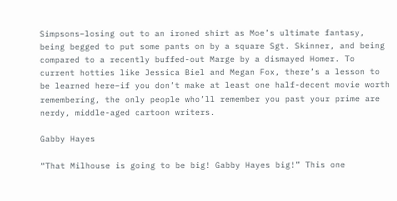Simpsons–losing out to an ironed shirt as Moe’s ultimate fantasy, being begged to put some pants on by a square Sgt. Skinner, and being compared to a recently buffed-out Marge by a dismayed Homer. To current hotties like Jessica Biel and Megan Fox, there’s a lesson to be learned here–if you don’t make at least one half-decent movie worth remembering, the only people who’ll remember you past your prime are nerdy, middle-aged cartoon writers.

Gabby Hayes

“That Milhouse is going to be big! Gabby Hayes big!” This one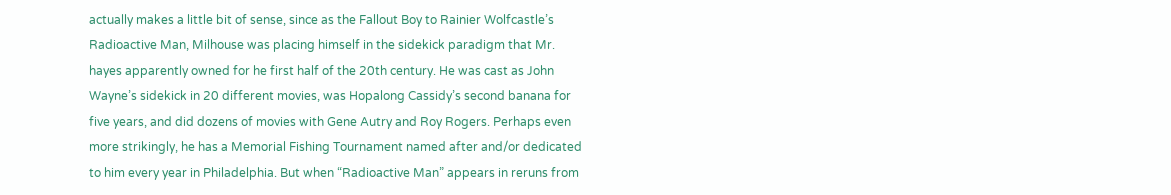actually makes a little bit of sense, since as the Fallout Boy to Rainier Wolfcastle’s Radioactive Man, Milhouse was placing himself in the sidekick paradigm that Mr. hayes apparently owned for he first half of the 20th century. He was cast as John Wayne’s sidekick in 20 different movies, was Hopalong Cassidy’s second banana for five years, and did dozens of movies with Gene Autry and Roy Rogers. Perhaps even more strikingly, he has a Memorial Fishing Tournament named after and/or dedicated to him every year in Philadelphia. But when “Radioactive Man” appears in reruns from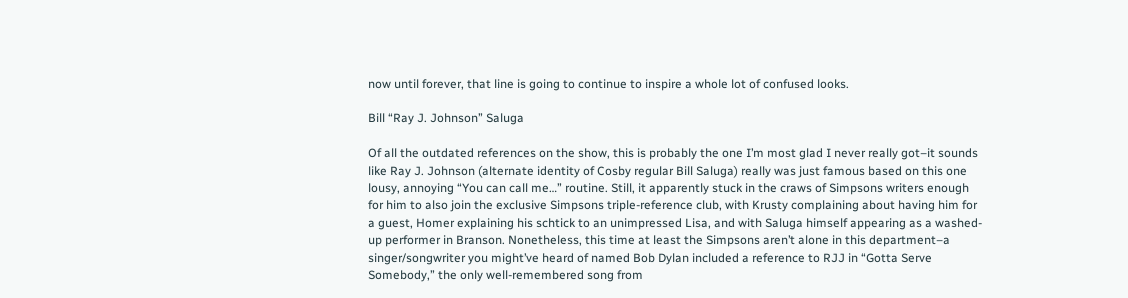now until forever, that line is going to continue to inspire a whole lot of confused looks.

Bill “Ray J. Johnson” Saluga

Of all the outdated references on the show, this is probably the one I’m most glad I never really got–it sounds like Ray J. Johnson (alternate identity of Cosby regular Bill Saluga) really was just famous based on this one lousy, annoying “You can call me…” routine. Still, it apparently stuck in the craws of Simpsons writers enough for him to also join the exclusive Simpsons triple-reference club, with Krusty complaining about having him for a guest, Homer explaining his schtick to an unimpressed Lisa, and with Saluga himself appearing as a washed-up performer in Branson. Nonetheless, this time at least the Simpsons aren’t alone in this department–a singer/songwriter you might’ve heard of named Bob Dylan included a reference to RJJ in “Gotta Serve Somebody,” the only well-remembered song from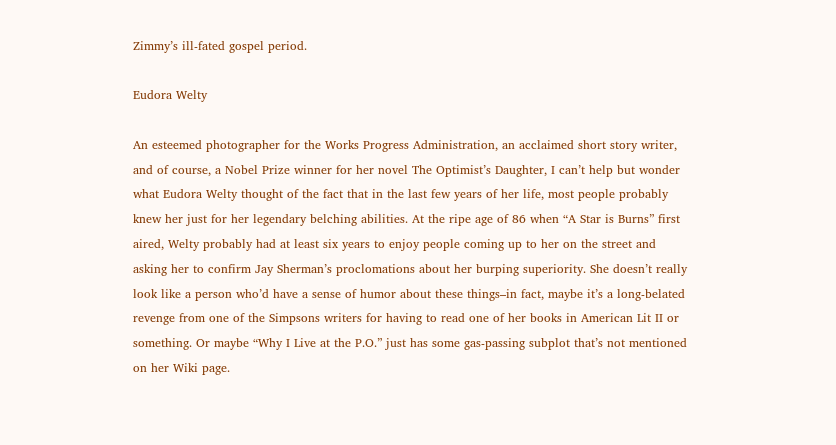Zimmy’s ill-fated gospel period.

Eudora Welty

An esteemed photographer for the Works Progress Administration, an acclaimed short story writer, and of course, a Nobel Prize winner for her novel The Optimist’s Daughter, I can’t help but wonder what Eudora Welty thought of the fact that in the last few years of her life, most people probably knew her just for her legendary belching abilities. At the ripe age of 86 when “A Star is Burns” first aired, Welty probably had at least six years to enjoy people coming up to her on the street and asking her to confirm Jay Sherman’s proclomations about her burping superiority. She doesn’t really look like a person who’d have a sense of humor about these things–in fact, maybe it’s a long-belated revenge from one of the Simpsons writers for having to read one of her books in American Lit II or something. Or maybe “Why I Live at the P.O.” just has some gas-passing subplot that’s not mentioned on her Wiki page.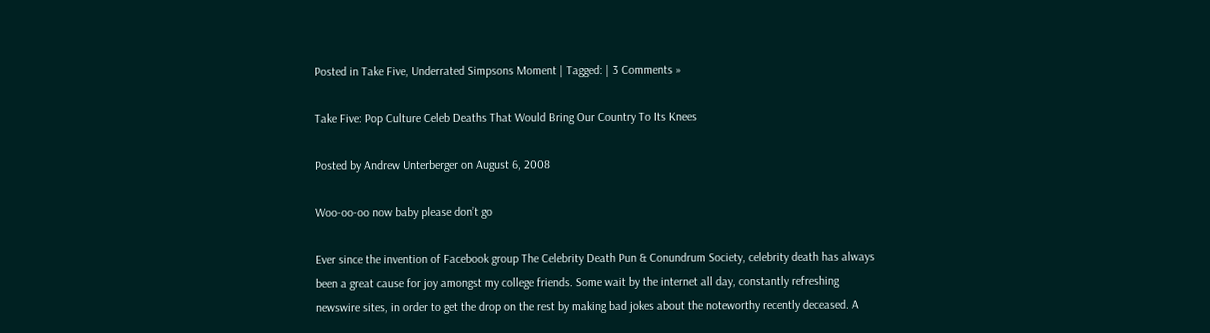Posted in Take Five, Underrated Simpsons Moment | Tagged: | 3 Comments »

Take Five: Pop Culture Celeb Deaths That Would Bring Our Country To Its Knees

Posted by Andrew Unterberger on August 6, 2008

Woo-oo-oo now baby please don’t go

Ever since the invention of Facebook group The Celebrity Death Pun & Conundrum Society, celebrity death has always been a great cause for joy amongst my college friends. Some wait by the internet all day, constantly refreshing newswire sites, in order to get the drop on the rest by making bad jokes about the noteworthy recently deceased. A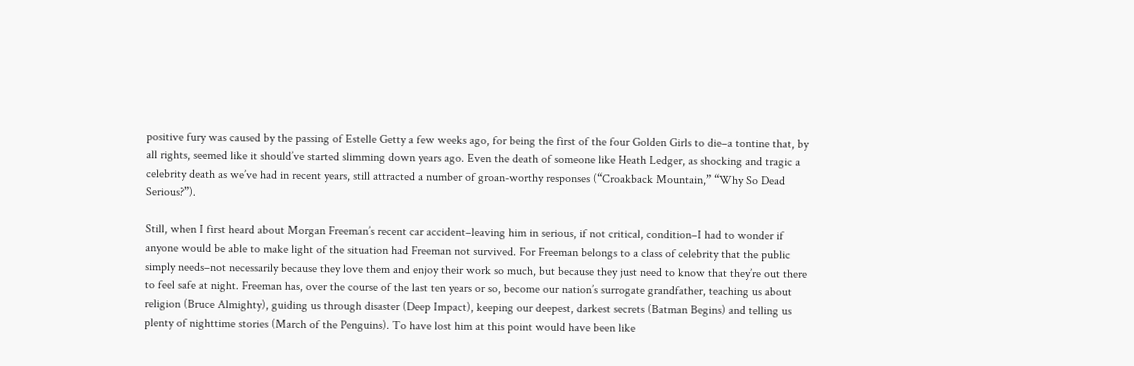positive fury was caused by the passing of Estelle Getty a few weeks ago, for being the first of the four Golden Girls to die–a tontine that, by all rights, seemed like it should’ve started slimming down years ago. Even the death of someone like Heath Ledger, as shocking and tragic a celebrity death as we’ve had in recent years, still attracted a number of groan-worthy responses (“Croakback Mountain,” “Why So Dead Serious?”).

Still, when I first heard about Morgan Freeman’s recent car accident–leaving him in serious, if not critical, condition–I had to wonder if anyone would be able to make light of the situation had Freeman not survived. For Freeman belongs to a class of celebrity that the public simply needs–not necessarily because they love them and enjoy their work so much, but because they just need to know that they’re out there to feel safe at night. Freeman has, over the course of the last ten years or so, become our nation’s surrogate grandfather, teaching us about religion (Bruce Almighty), guiding us through disaster (Deep Impact), keeping our deepest, darkest secrets (Batman Begins) and telling us plenty of nighttime stories (March of the Penguins). To have lost him at this point would have been like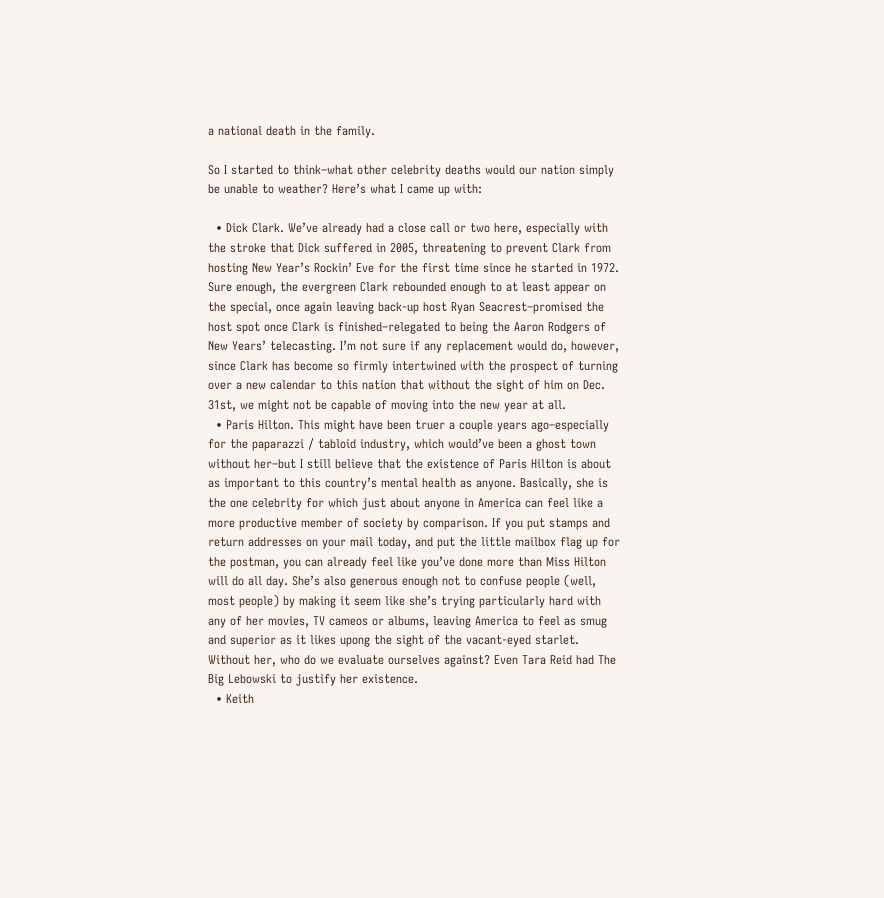a national death in the family.

So I started to think–what other celebrity deaths would our nation simply be unable to weather? Here’s what I came up with:

  • Dick Clark. We’ve already had a close call or two here, especially with the stroke that Dick suffered in 2005, threatening to prevent Clark from hosting New Year’s Rockin’ Eve for the first time since he started in 1972. Sure enough, the evergreen Clark rebounded enough to at least appear on the special, once again leaving back-up host Ryan Seacrest–promised the host spot once Clark is finished–relegated to being the Aaron Rodgers of New Years’ telecasting. I’m not sure if any replacement would do, however, since Clark has become so firmly intertwined with the prospect of turning over a new calendar to this nation that without the sight of him on Dec. 31st, we might not be capable of moving into the new year at all.
  • Paris Hilton. This might have been truer a couple years ago–especially for the paparazzi / tabloid industry, which would’ve been a ghost town without her–but I still believe that the existence of Paris Hilton is about as important to this country’s mental health as anyone. Basically, she is the one celebrity for which just about anyone in America can feel like a more productive member of society by comparison. If you put stamps and return addresses on your mail today, and put the little mailbox flag up for the postman, you can already feel like you’ve done more than Miss Hilton will do all day. She’s also generous enough not to confuse people (well, most people) by making it seem like she’s trying particularly hard with any of her movies, TV cameos or albums, leaving America to feel as smug and superior as it likes upong the sight of the vacant-eyed starlet. Without her, who do we evaluate ourselves against? Even Tara Reid had The Big Lebowski to justify her existence.
  • Keith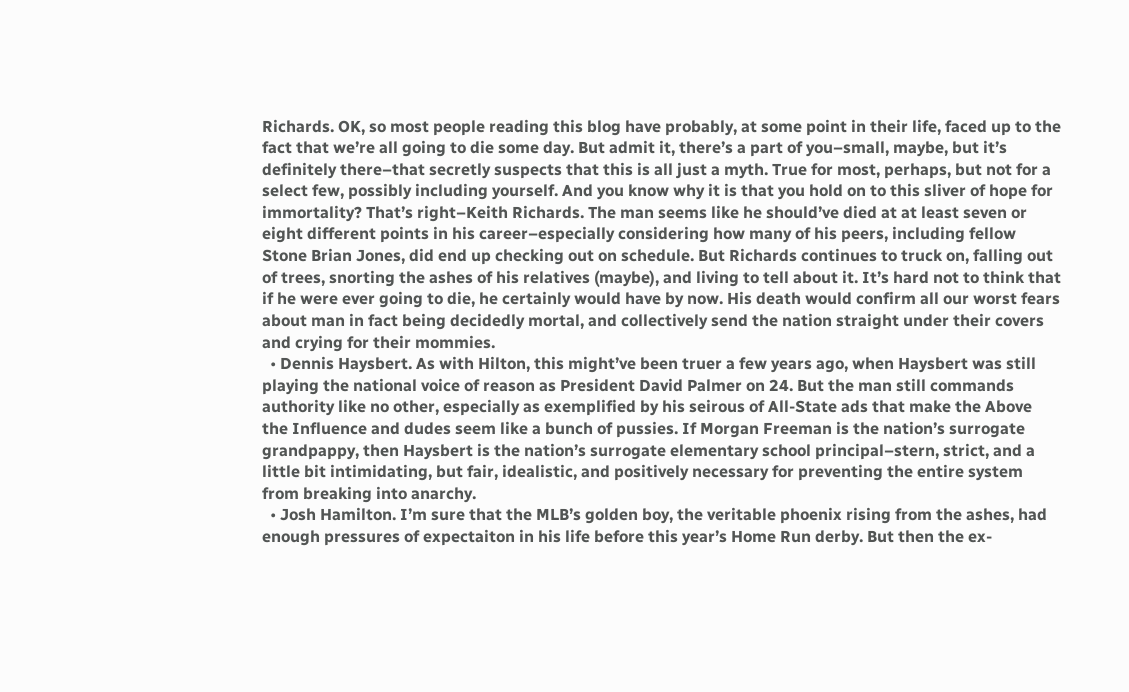Richards. OK, so most people reading this blog have probably, at some point in their life, faced up to the fact that we’re all going to die some day. But admit it, there’s a part of you–small, maybe, but it’s definitely there–that secretly suspects that this is all just a myth. True for most, perhaps, but not for a select few, possibly including yourself. And you know why it is that you hold on to this sliver of hope for immortality? That’s right–Keith Richards. The man seems like he should’ve died at at least seven or eight different points in his career–especially considering how many of his peers, including fellow Stone Brian Jones, did end up checking out on schedule. But Richards continues to truck on, falling out of trees, snorting the ashes of his relatives (maybe), and living to tell about it. It’s hard not to think that if he were ever going to die, he certainly would have by now. His death would confirm all our worst fears about man in fact being decidedly mortal, and collectively send the nation straight under their covers and crying for their mommies.
  • Dennis Haysbert. As with Hilton, this might’ve been truer a few years ago, when Haysbert was still playing the national voice of reason as President David Palmer on 24. But the man still commands authority like no other, especially as exemplified by his seirous of All-State ads that make the Above the Influence and dudes seem like a bunch of pussies. If Morgan Freeman is the nation’s surrogate grandpappy, then Haysbert is the nation’s surrogate elementary school principal–stern, strict, and a little bit intimidating, but fair, idealistic, and positively necessary for preventing the entire system from breaking into anarchy.
  • Josh Hamilton. I’m sure that the MLB’s golden boy, the veritable phoenix rising from the ashes, had enough pressures of expectaiton in his life before this year’s Home Run derby. But then the ex-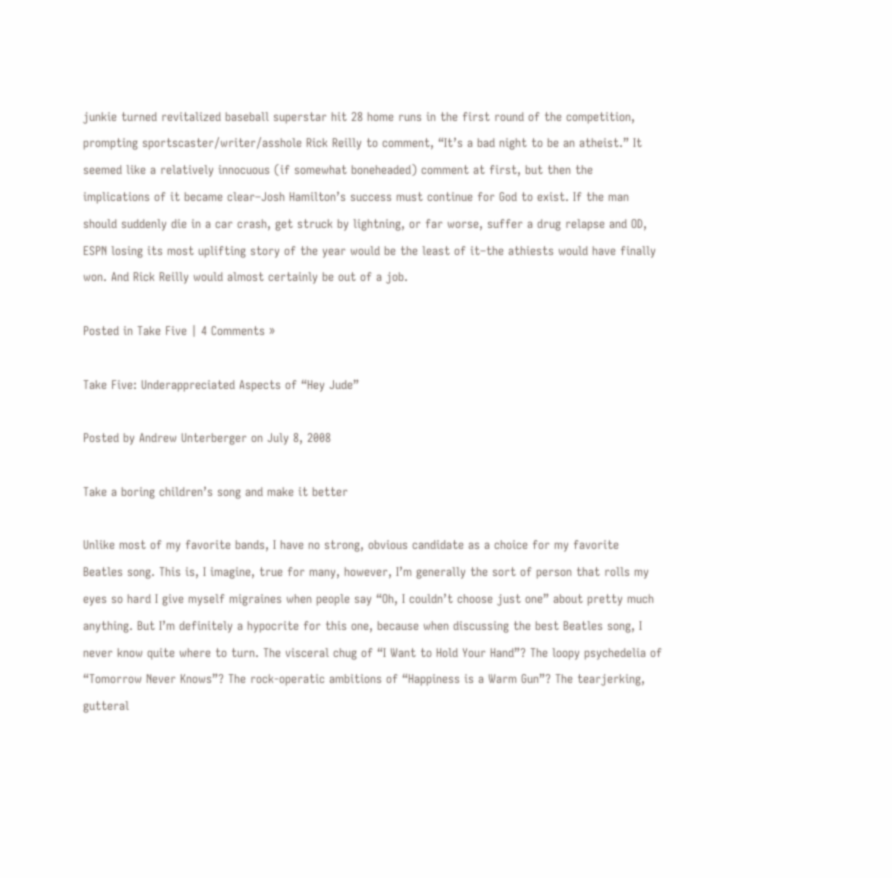junkie turned revitalized baseball superstar hit 28 home runs in the first round of the competition, prompting sportscaster/writer/asshole Rick Reilly to comment, “It’s a bad night to be an atheist.” It seemed like a relatively innocuous (if somewhat boneheaded) comment at first, but then the implications of it became clear–Josh Hamilton’s success must continue for God to exist. If the man should suddenly die in a car crash, get struck by lightning, or far worse, suffer a drug relapse and OD, ESPN losing its most uplifting story of the year would be the least of it–the athiests would have finally won. And Rick Reilly would almost certainly be out of a job.

Posted in Take Five | 4 Comments »

Take Five: Underappreciated Aspects of “Hey Jude”

Posted by Andrew Unterberger on July 8, 2008

Take a boring children’s song and make it better

Unlike most of my favorite bands, I have no strong, obvious candidate as a choice for my favorite Beatles song. This is, I imagine, true for many, however, I’m generally the sort of person that rolls my eyes so hard I give myself migraines when people say “Oh, I couldn’t choose just one” about pretty much anything. But I’m definitely a hypocrite for this one, because when discussing the best Beatles song, I never know quite where to turn. The visceral chug of “I Want to Hold Your Hand”? The loopy psychedelia of “Tomorrow Never Knows”? The rock-operatic ambitions of “Happiness is a Warm Gun”? The tearjerking, gutteral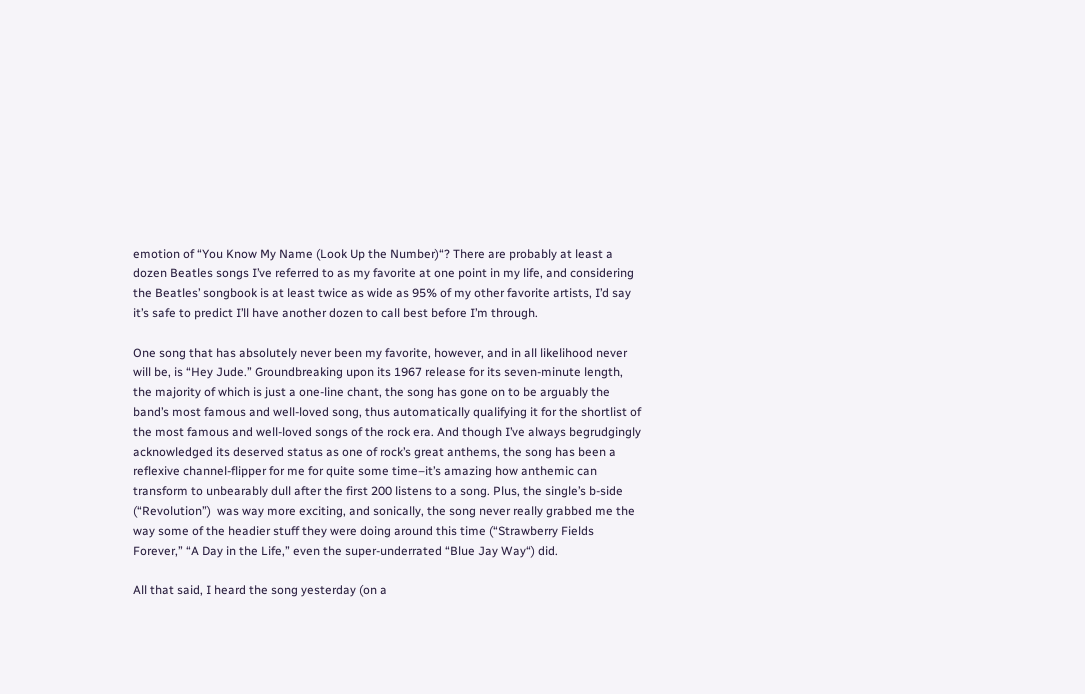emotion of “You Know My Name (Look Up the Number)“? There are probably at least a dozen Beatles songs I’ve referred to as my favorite at one point in my life, and considering the Beatles’ songbook is at least twice as wide as 95% of my other favorite artists, I’d say it’s safe to predict I’ll have another dozen to call best before I’m through.

One song that has absolutely never been my favorite, however, and in all likelihood never will be, is “Hey Jude.” Groundbreaking upon its 1967 release for its seven-minute length, the majority of which is just a one-line chant, the song has gone on to be arguably the band’s most famous and well-loved song, thus automatically qualifying it for the shortlist of the most famous and well-loved songs of the rock era. And though I’ve always begrudgingly acknowledged its deserved status as one of rock’s great anthems, the song has been a reflexive channel-flipper for me for quite some time–it’s amazing how anthemic can transform to unbearably dull after the first 200 listens to a song. Plus, the single’s b-side (“Revolution”)  was way more exciting, and sonically, the song never really grabbed me the way some of the headier stuff they were doing around this time (“Strawberry Fields Forever,” “A Day in the Life,” even the super-underrated “Blue Jay Way“) did.

All that said, I heard the song yesterday (on a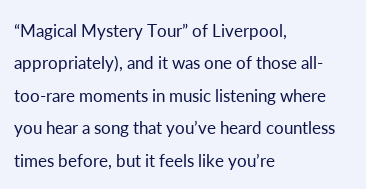“Magical Mystery Tour” of Liverpool, appropriately), and it was one of those all-too-rare moments in music listening where you hear a song that you’ve heard countless times before, but it feels like you’re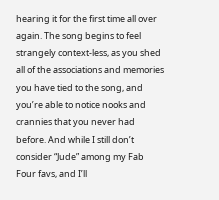hearing it for the first time all over again. The song begins to feel strangely context-less, as you shed all of the associations and memories you have tied to the song, and you’re able to notice nooks and crannies that you never had before. And while I still don’t consider “Jude” among my Fab Four favs, and I’ll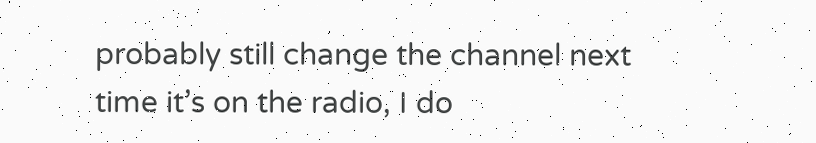probably still change the channel next time it’s on the radio, I do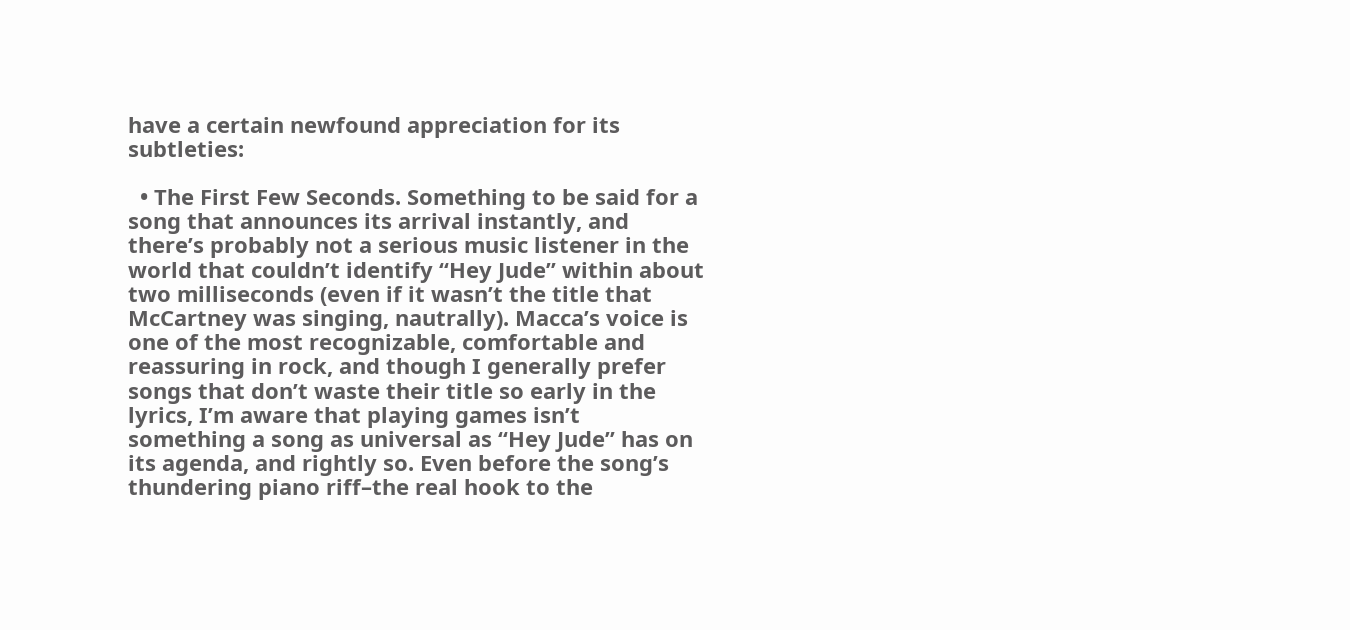have a certain newfound appreciation for its subtleties:

  • The First Few Seconds. Something to be said for a song that announces its arrival instantly, and there’s probably not a serious music listener in the world that couldn’t identify “Hey Jude” within about two milliseconds (even if it wasn’t the title that McCartney was singing, nautrally). Macca’s voice is one of the most recognizable, comfortable and reassuring in rock, and though I generally prefer songs that don’t waste their title so early in the lyrics, I’m aware that playing games isn’t  something a song as universal as “Hey Jude” has on its agenda, and rightly so. Even before the song’s thundering piano riff–the real hook to the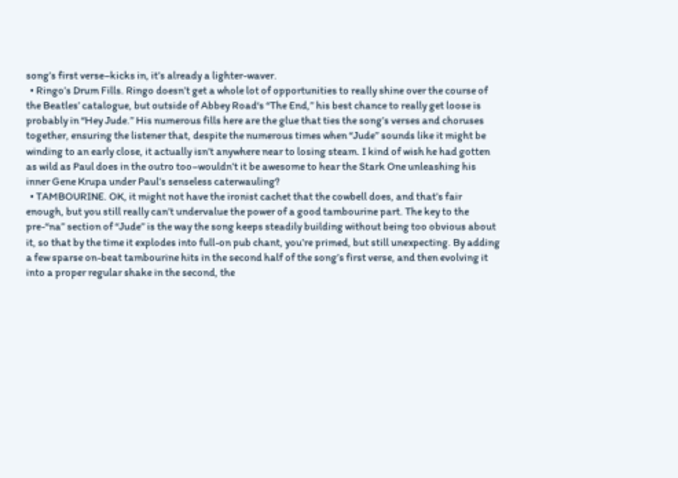song’s first verse–kicks in, it’s already a lighter-waver.
  • Ringo’s Drum Fills. Ringo doesn’t get a whole lot of opportunities to really shine over the course of the Beatles’ catalogue, but outside of Abbey Road‘s “The End,” his best chance to really get loose is probably in “Hey Jude.” His numerous fills here are the glue that ties the song’s verses and choruses together, ensuring the listener that, despite the numerous times when “Jude” sounds like it might be winding to an early close, it actually isn’t anywhere near to losing steam. I kind of wish he had gotten as wild as Paul does in the outro too–wouldn’t it be awesome to hear the Stark One unleashing his inner Gene Krupa under Paul’s senseless caterwauling?
  • TAMBOURINE. OK, it might not have the ironist cachet that the cowbell does, and that’s fair enough, but you still really can’t undervalue the power of a good tambourine part. The key to the pre-“na” section of “Jude” is the way the song keeps steadily building without being too obvious about it, so that by the time it explodes into full-on pub chant, you’re primed, but still unexpecting. By adding a few sparse on-beat tambourine hits in the second half of the song’s first verse, and then evolving it into a proper regular shake in the second, the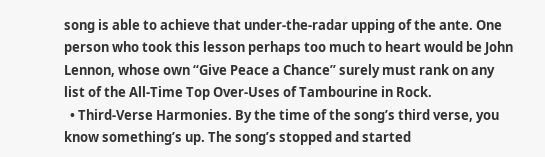song is able to achieve that under-the-radar upping of the ante. One person who took this lesson perhaps too much to heart would be John Lennon, whose own “Give Peace a Chance” surely must rank on any list of the All-Time Top Over-Uses of Tambourine in Rock.
  • Third-Verse Harmonies. By the time of the song’s third verse, you know something’s up. The song’s stopped and started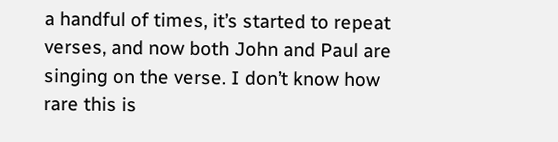a handful of times, it’s started to repeat verses, and now both John and Paul are singing on the verse. I don’t know how rare this is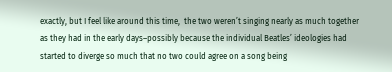exactly, but I feel like around this time,  the two weren’t singing nearly as much together as they had in the early days–possibly because the individual Beatles’ ideologies had started to diverge so much that no two could agree on a song being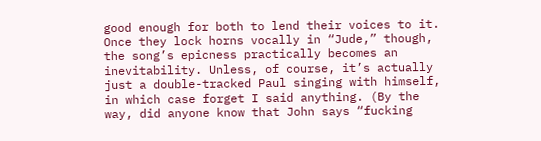good enough for both to lend their voices to it. Once they lock horns vocally in “Jude,” though, the song’s epicness practically becomes an inevitability. Unless, of course, it’s actually just a double-tracked Paul singing with himself, in which case forget I said anything. (By the way, did anyone know that John says “fucking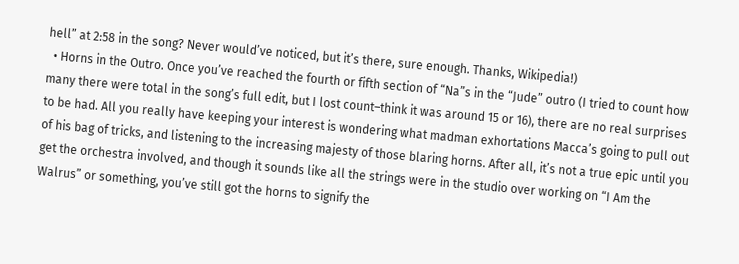hell” at 2:58 in the song? Never would’ve noticed, but it’s there, sure enough. Thanks, Wikipedia!)
  • Horns in the Outro. Once you’ve reached the fourth or fifth section of “Na”s in the “Jude” outro (I tried to count how many there were total in the song’s full edit, but I lost count–think it was around 15 or 16), there are no real surprises to be had. All you really have keeping your interest is wondering what madman exhortations Macca’s going to pull out of his bag of tricks, and listening to the increasing majesty of those blaring horns. After all, it’s not a true epic until you get the orchestra involved, and though it sounds like all the strings were in the studio over working on “I Am the Walrus” or something, you’ve still got the horns to signify the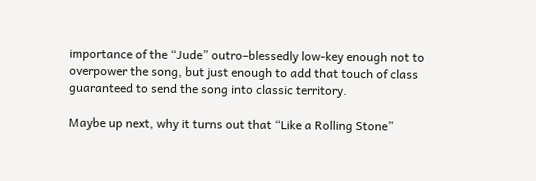importance of the “Jude” outro–blessedly low-key enough not to overpower the song, but just enough to add that touch of class guaranteed to send the song into classic territory.

Maybe up next, why it turns out that “Like a Rolling Stone”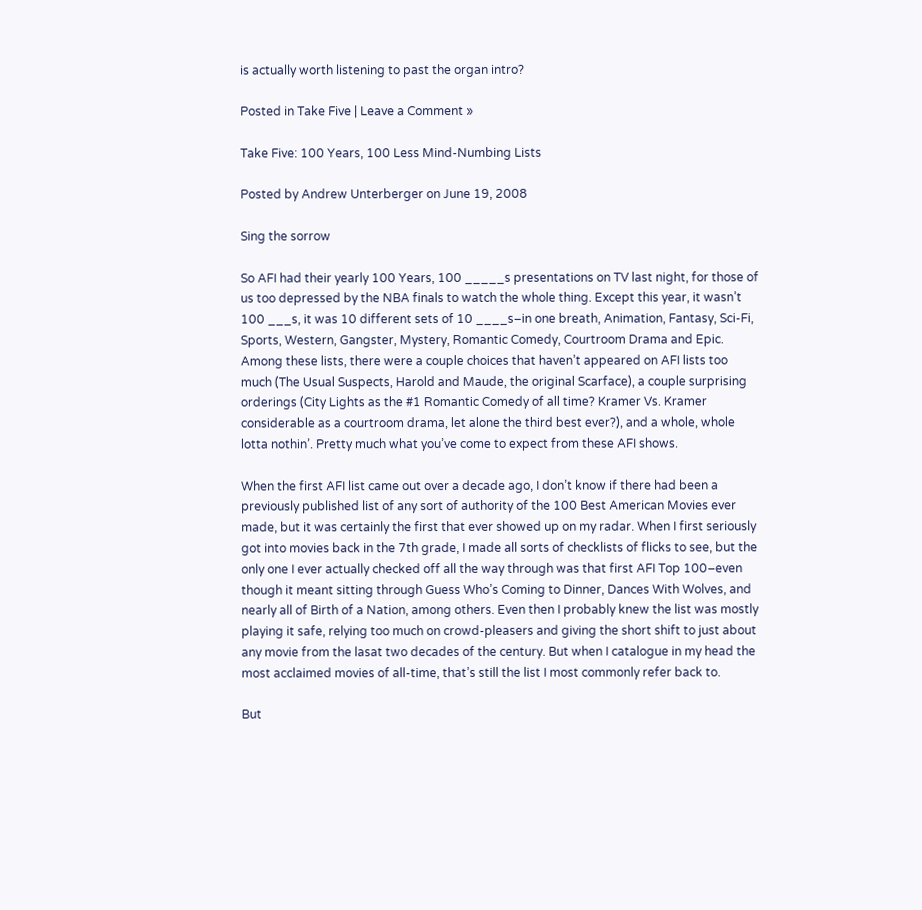is actually worth listening to past the organ intro?

Posted in Take Five | Leave a Comment »

Take Five: 100 Years, 100 Less Mind-Numbing Lists

Posted by Andrew Unterberger on June 19, 2008

Sing the sorrow

So AFI had their yearly 100 Years, 100 _____s presentations on TV last night, for those of us too depressed by the NBA finals to watch the whole thing. Except this year, it wasn’t 100 ___s, it was 10 different sets of 10 ____s–in one breath, Animation, Fantasy, Sci-Fi, Sports, Western, Gangster, Mystery, Romantic Comedy, Courtroom Drama and Epic. Among these lists, there were a couple choices that haven’t appeared on AFI lists too much (The Usual Suspects, Harold and Maude, the original Scarface), a couple surprising orderings (City Lights as the #1 Romantic Comedy of all time? Kramer Vs. Kramer considerable as a courtroom drama, let alone the third best ever?), and a whole, whole lotta nothin’. Pretty much what you’ve come to expect from these AFI shows.

When the first AFI list came out over a decade ago, I don’t know if there had been a previously published list of any sort of authority of the 100 Best American Movies ever made, but it was certainly the first that ever showed up on my radar. When I first seriously got into movies back in the 7th grade, I made all sorts of checklists of flicks to see, but the only one I ever actually checked off all the way through was that first AFI Top 100–even though it meant sitting through Guess Who’s Coming to Dinner, Dances With Wolves, and nearly all of Birth of a Nation, among others. Even then I probably knew the list was mostly playing it safe, relying too much on crowd-pleasers and giving the short shift to just about any movie from the lasat two decades of the century. But when I catalogue in my head the most acclaimed movies of all-time, that’s still the list I most commonly refer back to.

But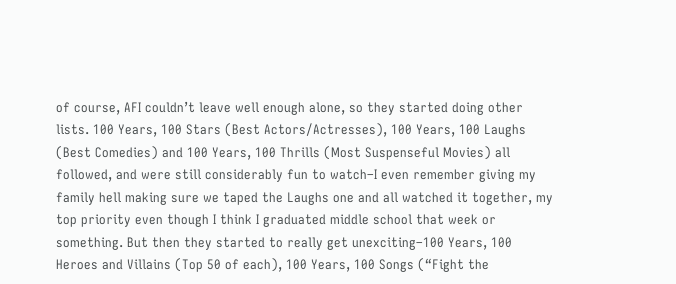of course, AFI couldn’t leave well enough alone, so they started doing other lists. 100 Years, 100 Stars (Best Actors/Actresses), 100 Years, 100 Laughs (Best Comedies) and 100 Years, 100 Thrills (Most Suspenseful Movies) all followed, and were still considerably fun to watch–I even remember giving my family hell making sure we taped the Laughs one and all watched it together, my top priority even though I think I graduated middle school that week or something. But then they started to really get unexciting–100 Years, 100 Heroes and Villains (Top 50 of each), 100 Years, 100 Songs (“Fight the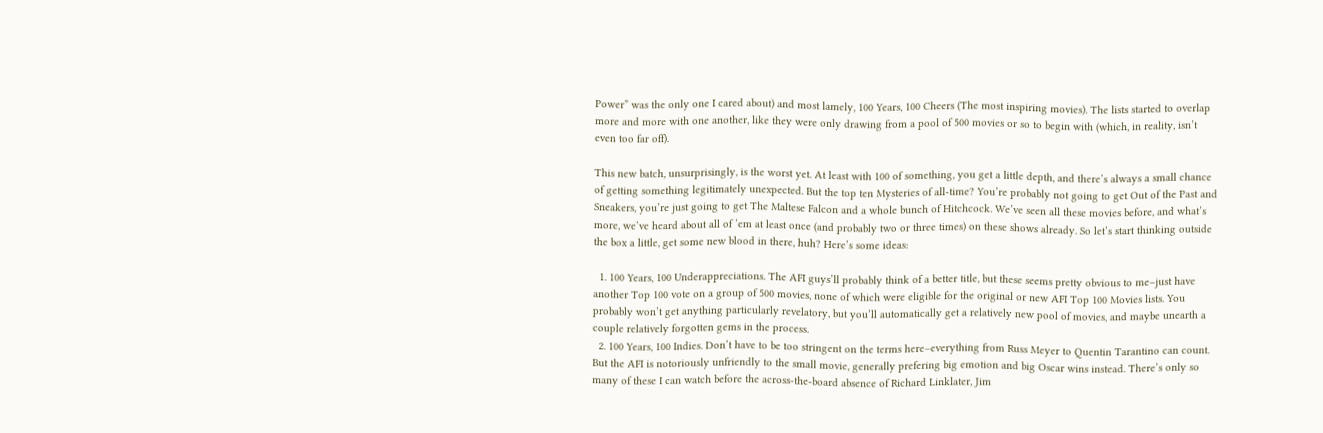Power” was the only one I cared about) and most lamely, 100 Years, 100 Cheers (The most inspiring movies). The lists started to overlap more and more with one another, like they were only drawing from a pool of 500 movies or so to begin with (which, in reality, isn’t even too far off).

This new batch, unsurprisingly, is the worst yet. At least with 100 of something, you get a little depth, and there’s always a small chance of getting something legitimately unexpected. But the top ten Mysteries of all-time? You’re probably not going to get Out of the Past and Sneakers, you’re just going to get The Maltese Falcon and a whole bunch of Hitchcock. We’ve seen all these movies before, and what’s more, we’ve heard about all of ’em at least once (and probably two or three times) on these shows already. So let’s start thinking outside the box a little, get some new blood in there, huh? Here’s some ideas:

  1. 100 Years, 100 Underappreciations. The AFI guys’ll probably think of a better title, but these seems pretty obvious to me–just have another Top 100 vote on a group of 500 movies, none of which were eligible for the original or new AFI Top 100 Movies lists. You probably won’t get anything particularly revelatory, but you’ll automatically get a relatively new pool of movies, and maybe unearth a couple relatively forgotten gems in the process.
  2. 100 Years, 100 Indies. Don’t have to be too stringent on the terms here–everything from Russ Meyer to Quentin Tarantino can count. But the AFI is notoriously unfriendly to the small movie, generally prefering big emotion and big Oscar wins instead. There’s only so many of these I can watch before the across-the-board absence of Richard Linklater, Jim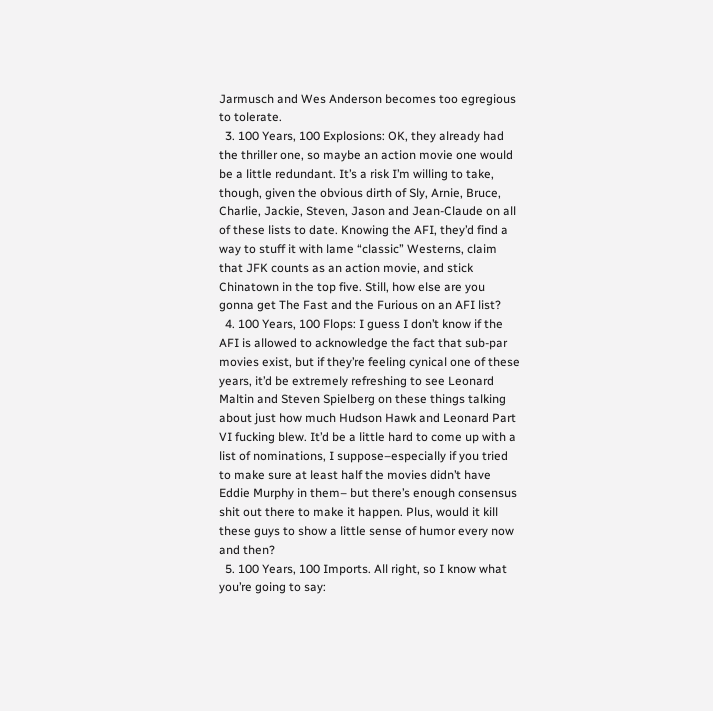Jarmusch and Wes Anderson becomes too egregious to tolerate.
  3. 100 Years, 100 Explosions: OK, they already had the thriller one, so maybe an action movie one would be a little redundant. It’s a risk I’m willing to take, though, given the obvious dirth of Sly, Arnie, Bruce, Charlie, Jackie, Steven, Jason and Jean-Claude on all of these lists to date. Knowing the AFI, they’d find a way to stuff it with lame “classic” Westerns, claim that JFK counts as an action movie, and stick Chinatown in the top five. Still, how else are you gonna get The Fast and the Furious on an AFI list?
  4. 100 Years, 100 Flops: I guess I don’t know if the AFI is allowed to acknowledge the fact that sub-par movies exist, but if they’re feeling cynical one of these years, it’d be extremely refreshing to see Leonard Maltin and Steven Spielberg on these things talking about just how much Hudson Hawk and Leonard Part VI fucking blew. It’d be a little hard to come up with a list of nominations, I suppose–especially if you tried to make sure at least half the movies didn’t have Eddie Murphy in them– but there’s enough consensus shit out there to make it happen. Plus, would it kill these guys to show a little sense of humor every now and then?
  5. 100 Years, 100 Imports. All right, so I know what you’re going to say: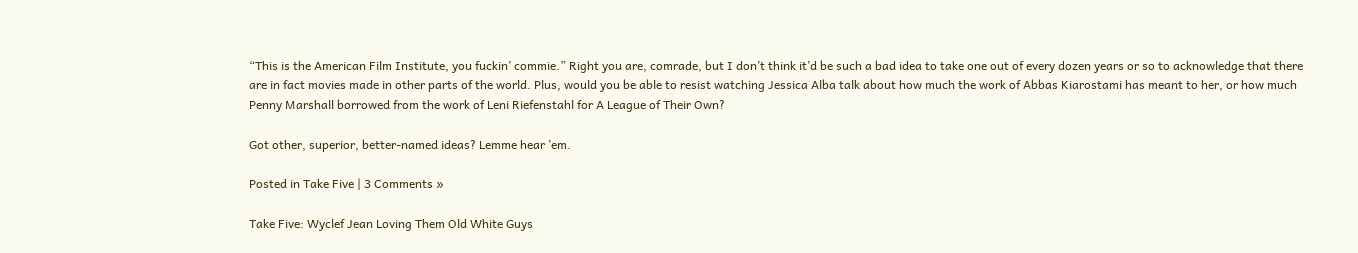“This is the American Film Institute, you fuckin’ commie.” Right you are, comrade, but I don’t think it’d be such a bad idea to take one out of every dozen years or so to acknowledge that there are in fact movies made in other parts of the world. Plus, would you be able to resist watching Jessica Alba talk about how much the work of Abbas Kiarostami has meant to her, or how much Penny Marshall borrowed from the work of Leni Riefenstahl for A League of Their Own?

Got other, superior, better-named ideas? Lemme hear ’em.

Posted in Take Five | 3 Comments »

Take Five: Wyclef Jean Loving Them Old White Guys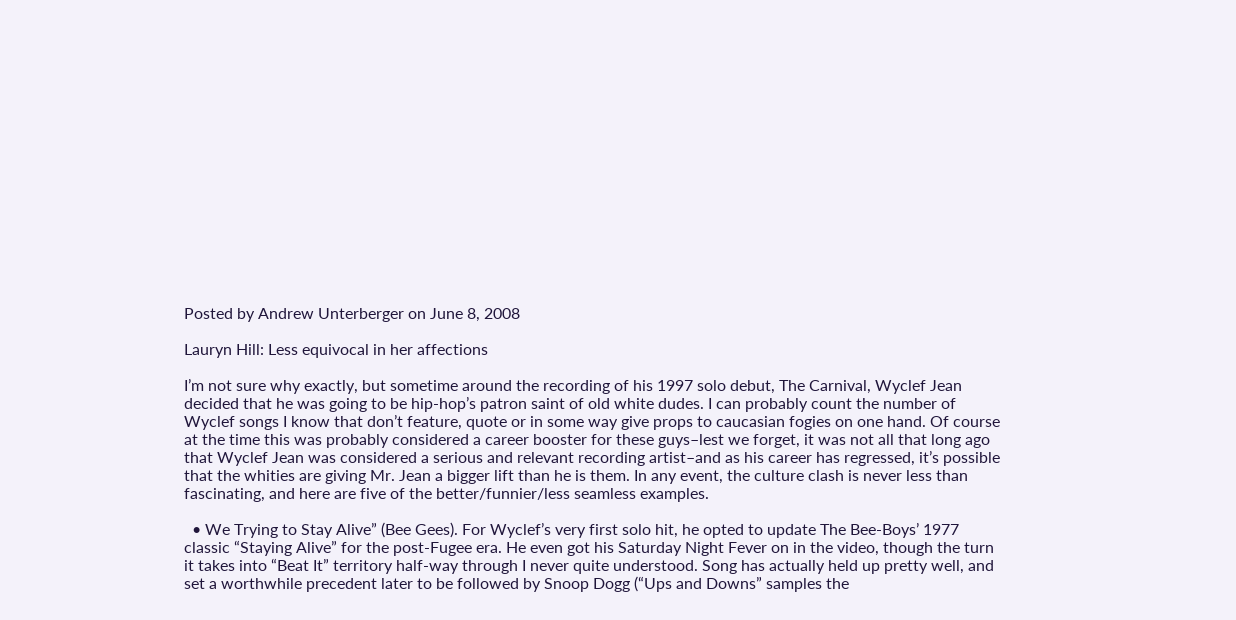Posted by Andrew Unterberger on June 8, 2008

Lauryn Hill: Less equivocal in her affections

I’m not sure why exactly, but sometime around the recording of his 1997 solo debut, The Carnival, Wyclef Jean decided that he was going to be hip-hop’s patron saint of old white dudes. I can probably count the number of Wyclef songs I know that don’t feature, quote or in some way give props to caucasian fogies on one hand. Of course at the time this was probably considered a career booster for these guys–lest we forget, it was not all that long ago that Wyclef Jean was considered a serious and relevant recording artist–and as his career has regressed, it’s possible that the whities are giving Mr. Jean a bigger lift than he is them. In any event, the culture clash is never less than fascinating, and here are five of the better/funnier/less seamless examples.

  • We Trying to Stay Alive” (Bee Gees). For Wyclef’s very first solo hit, he opted to update The Bee-Boys’ 1977 classic “Staying Alive” for the post-Fugee era. He even got his Saturday Night Fever on in the video, though the turn it takes into “Beat It” territory half-way through I never quite understood. Song has actually held up pretty well, and set a worthwhile precedent later to be followed by Snoop Dogg (“Ups and Downs” samples the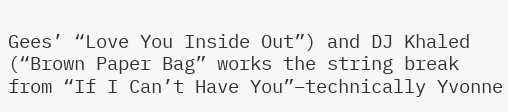Gees’ “Love You Inside Out”) and DJ Khaled (“Brown Paper Bag” works the string break from “If I Can’t Have You”–technically Yvonne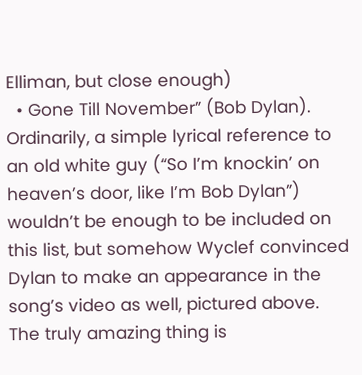Elliman, but close enough)
  • Gone Till November” (Bob Dylan). Ordinarily, a simple lyrical reference to an old white guy (“So I’m knockin’ on heaven’s door, like I’m Bob Dylan”) wouldn’t be enough to be included on this list, but somehow Wyclef convinced Dylan to make an appearance in the song’s video as well, pictured above. The truly amazing thing is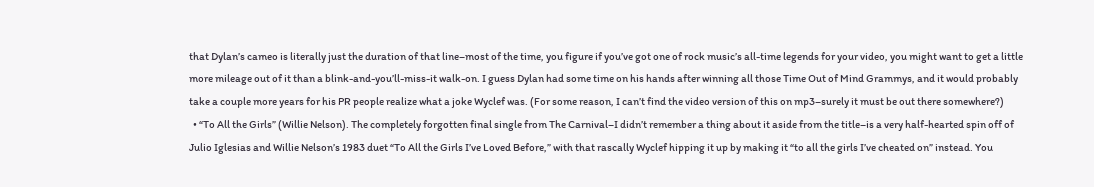that Dylan’s cameo is literally just the duration of that line–most of the time, you figure if you’ve got one of rock music’s all-time legends for your video, you might want to get a little more mileage out of it than a blink-and-you’ll-miss-it walk-on. I guess Dylan had some time on his hands after winning all those Time Out of Mind Grammys, and it would probably take a couple more years for his PR people realize what a joke Wyclef was. (For some reason, I can’t find the video version of this on mp3–surely it must be out there somewhere?)
  • “To All the Girls” (Willie Nelson). The completely forgotten final single from The Carnival–I didn’t remember a thing about it aside from the title–is a very half-hearted spin off of Julio Iglesias and Willie Nelson’s 1983 duet “To All the Girls I’ve Loved Before,” with that rascally Wyclef hipping it up by making it “to all the girls I’ve cheated on” instead. You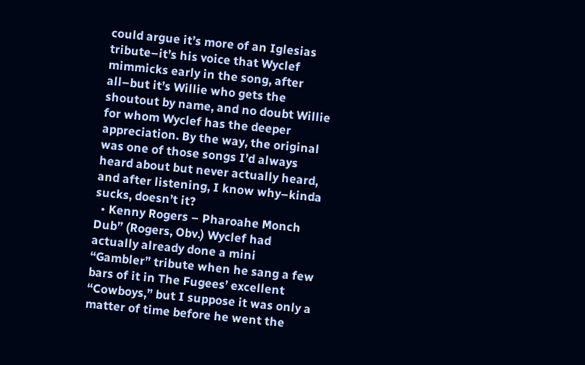could argue it’s more of an Iglesias tribute–it’s his voice that Wyclef mimmicks early in the song, after all–but it’s Willie who gets the shoutout by name, and no doubt Willie for whom Wyclef has the deeper appreciation. By the way, the original was one of those songs I’d always heard about but never actually heard, and after listening, I know why–kinda sucks, doesn’t it?
  • Kenny Rogers – Pharoahe Monch Dub” (Rogers, Obv.) Wyclef had actually already done a mini “Gambler” tribute when he sang a few bars of it in The Fugees’ excellent “Cowboys,” but I suppose it was only a matter of time before he went the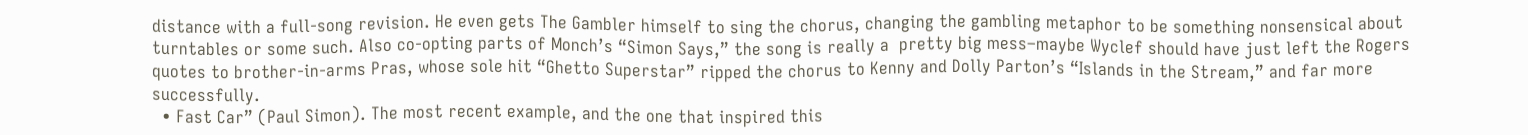distance with a full-song revision. He even gets The Gambler himself to sing the chorus, changing the gambling metaphor to be something nonsensical about turntables or some such. Also co-opting parts of Monch’s “Simon Says,” the song is really a  pretty big mess–maybe Wyclef should have just left the Rogers quotes to brother-in-arms Pras, whose sole hit “Ghetto Superstar” ripped the chorus to Kenny and Dolly Parton’s “Islands in the Stream,” and far more successfully.
  • Fast Car” (Paul Simon). The most recent example, and the one that inspired this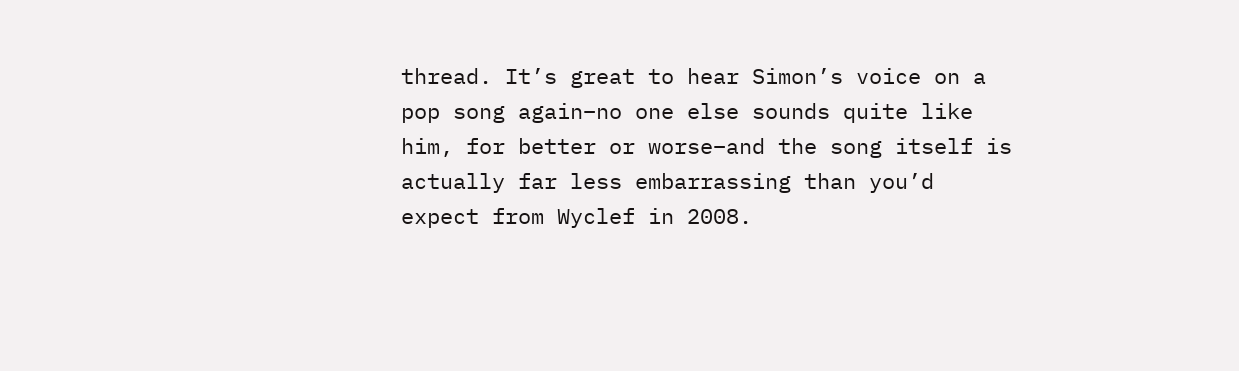thread. It’s great to hear Simon’s voice on a pop song again–no one else sounds quite like him, for better or worse–and the song itself is actually far less embarrassing than you’d expect from Wyclef in 2008.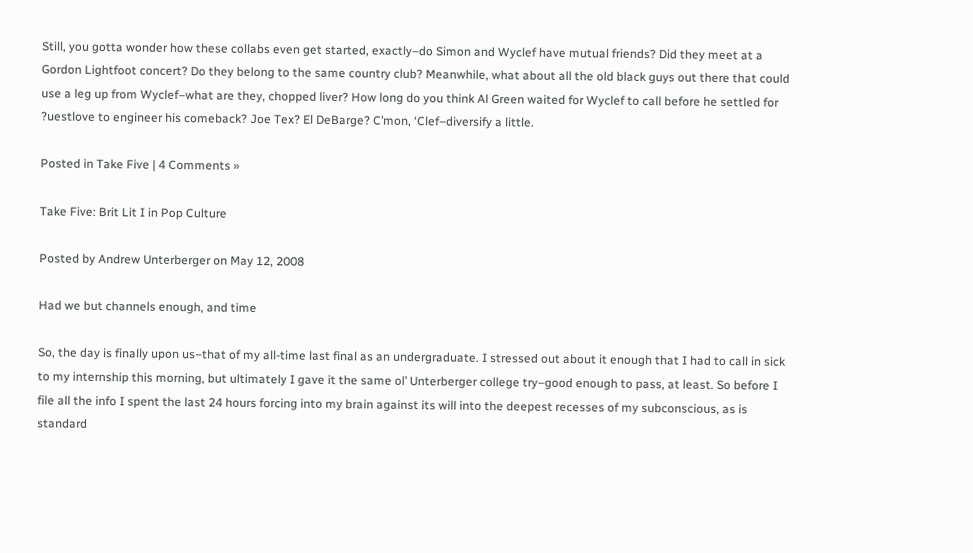Still, you gotta wonder how these collabs even get started, exactly–do Simon and Wyclef have mutual friends? Did they meet at a Gordon Lightfoot concert? Do they belong to the same country club? Meanwhile, what about all the old black guys out there that could use a leg up from Wyclef–what are they, chopped liver? How long do you think Al Green waited for Wyclef to call before he settled for ?uestlove to engineer his comeback? Joe Tex? El DeBarge? C’mon, ‘Clef–diversify a little.

Posted in Take Five | 4 Comments »

Take Five: Brit Lit I in Pop Culture

Posted by Andrew Unterberger on May 12, 2008

Had we but channels enough, and time

So, the day is finally upon us–that of my all-time last final as an undergraduate. I stressed out about it enough that I had to call in sick to my internship this morning, but ultimately I gave it the same ol’ Unterberger college try–good enough to pass, at least. So before I file all the info I spent the last 24 hours forcing into my brain against its will into the deepest recesses of my subconscious, as is standard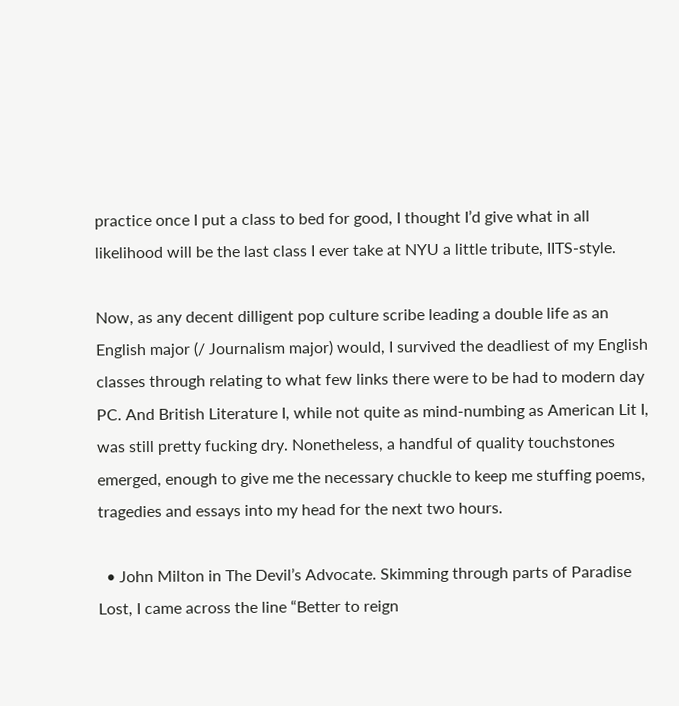practice once I put a class to bed for good, I thought I’d give what in all likelihood will be the last class I ever take at NYU a little tribute, IITS-style.

Now, as any decent dilligent pop culture scribe leading a double life as an English major (/ Journalism major) would, I survived the deadliest of my English classes through relating to what few links there were to be had to modern day PC. And British Literature I, while not quite as mind-numbing as American Lit I, was still pretty fucking dry. Nonetheless, a handful of quality touchstones emerged, enough to give me the necessary chuckle to keep me stuffing poems, tragedies and essays into my head for the next two hours.

  • John Milton in The Devil’s Advocate. Skimming through parts of Paradise Lost, I came across the line “Better to reign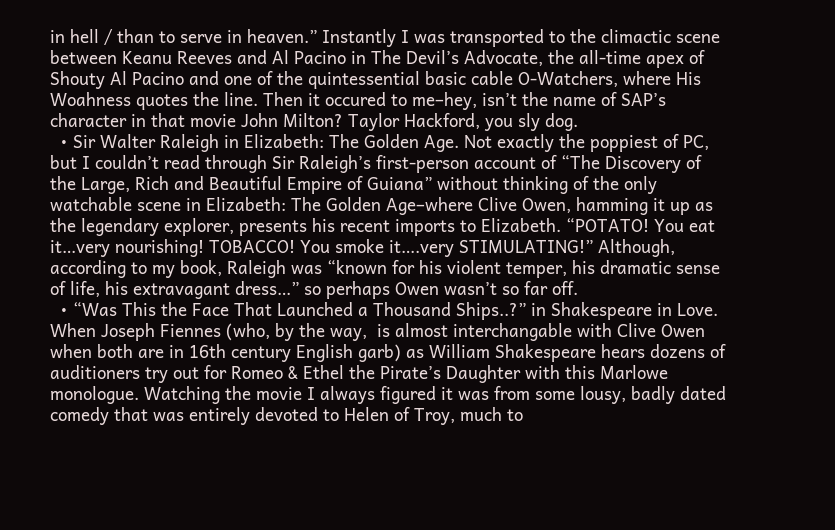in hell / than to serve in heaven.” Instantly I was transported to the climactic scene between Keanu Reeves and Al Pacino in The Devil’s Advocate, the all-time apex of Shouty Al Pacino and one of the quintessential basic cable O-Watchers, where His Woahness quotes the line. Then it occured to me–hey, isn’t the name of SAP’s character in that movie John Milton? Taylor Hackford, you sly dog.
  • Sir Walter Raleigh in Elizabeth: The Golden Age. Not exactly the poppiest of PC, but I couldn’t read through Sir Raleigh’s first-person account of “The Discovery of the Large, Rich and Beautiful Empire of Guiana” without thinking of the only watchable scene in Elizabeth: The Golden Age–where Clive Owen, hamming it up as the legendary explorer, presents his recent imports to Elizabeth. “POTATO! You eat it…very nourishing! TOBACCO! You smoke it….very STIMULATING!” Although, according to my book, Raleigh was “known for his violent temper, his dramatic sense of life, his extravagant dress…” so perhaps Owen wasn’t so far off.
  • “Was This the Face That Launched a Thousand Ships..?” in Shakespeare in Love. When Joseph Fiennes (who, by the way,  is almost interchangable with Clive Owen when both are in 16th century English garb) as William Shakespeare hears dozens of auditioners try out for Romeo & Ethel the Pirate’s Daughter with this Marlowe monologue. Watching the movie I always figured it was from some lousy, badly dated comedy that was entirely devoted to Helen of Troy, much to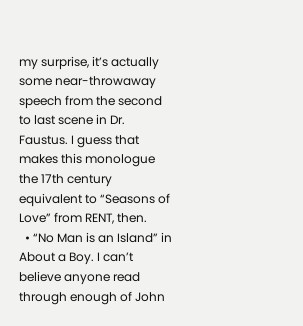my surprise, it’s actually some near-throwaway speech from the second to last scene in Dr. Faustus. I guess that makes this monologue the 17th century equivalent to “Seasons of Love” from RENT, then.
  • “No Man is an Island” in About a Boy. I can’t believe anyone read through enough of John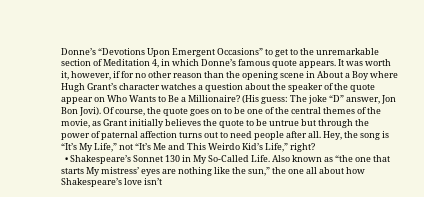Donne’s “Devotions Upon Emergent Occasions” to get to the unremarkable section of Meditation 4, in which Donne’s famous quote appears. It was worth it, however, if for no other reason than the opening scene in About a Boy where Hugh Grant’s character watches a question about the speaker of the quote appear on Who Wants to Be a Millionaire? (His guess: The joke “D” answer, Jon Bon Jovi). Of course, the quote goes on to be one of the central themes of the movie, as Grant initially believes the quote to be untrue but through the power of paternal affection turns out to need people after all. Hey, the song is “It’s My Life,” not “It’s Me and This Weirdo Kid’s Life,” right?
  • Shakespeare’s Sonnet 130 in My So-Called Life. Also known as “the one that starts My mistress’ eyes are nothing like the sun,” the one all about how Shakespeare’s love isn’t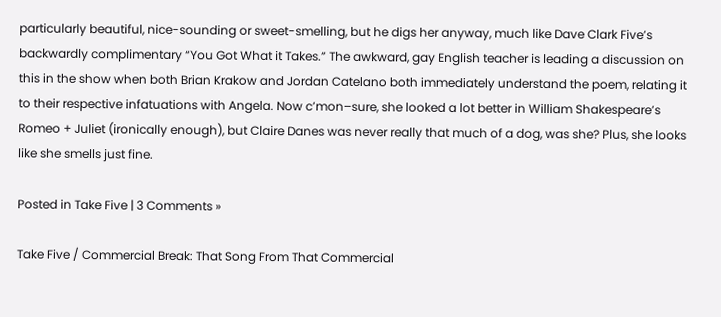particularly beautiful, nice-sounding or sweet-smelling, but he digs her anyway, much like Dave Clark Five’s backwardly complimentary “You Got What it Takes.” The awkward, gay English teacher is leading a discussion on this in the show when both Brian Krakow and Jordan Catelano both immediately understand the poem, relating it to their respective infatuations with Angela. Now c’mon–sure, she looked a lot better in William Shakespeare’s Romeo + Juliet (ironically enough), but Claire Danes was never really that much of a dog, was she? Plus, she looks like she smells just fine.

Posted in Take Five | 3 Comments »

Take Five / Commercial Break: That Song From That Commercial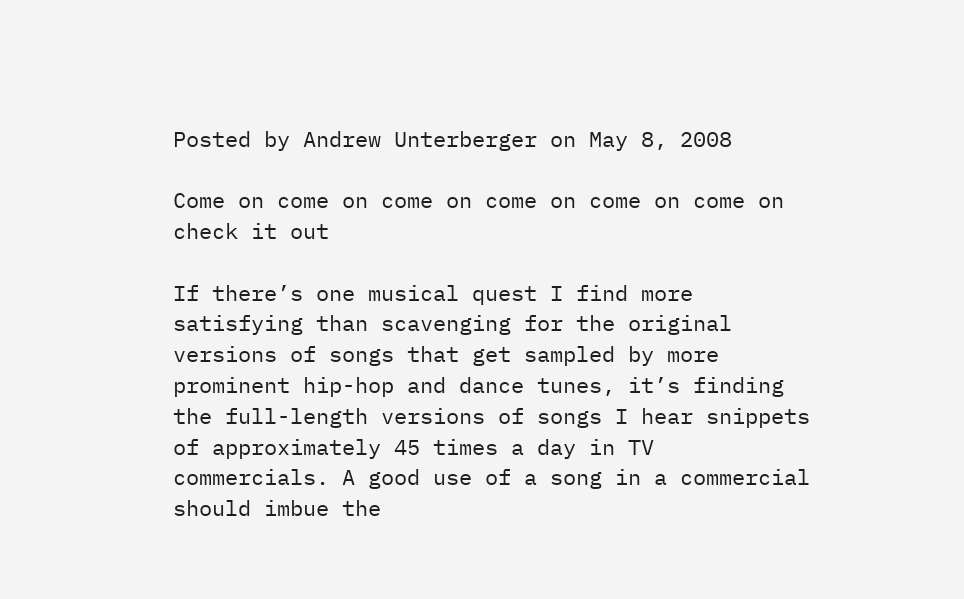Posted by Andrew Unterberger on May 8, 2008

Come on come on come on come on come on come on check it out

If there’s one musical quest I find more satisfying than scavenging for the original versions of songs that get sampled by more prominent hip-hop and dance tunes, it’s finding the full-length versions of songs I hear snippets of approximately 45 times a day in TV commercials. A good use of a song in a commercial should imbue the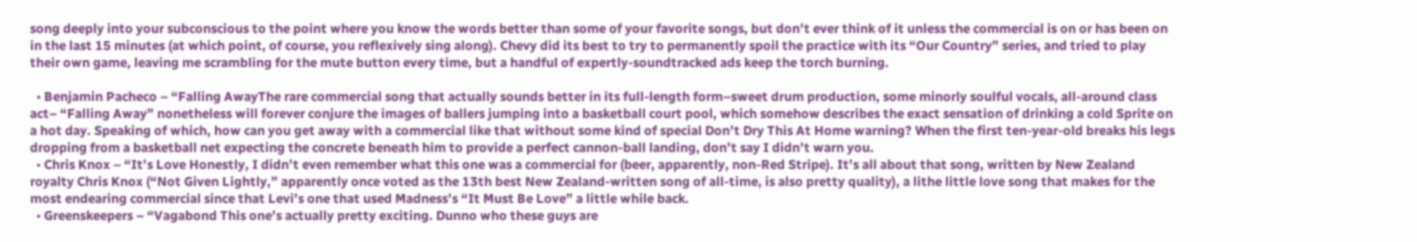song deeply into your subconscious to the point where you know the words better than some of your favorite songs, but don’t ever think of it unless the commercial is on or has been on in the last 15 minutes (at which point, of course, you reflexively sing along). Chevy did its best to try to permanently spoil the practice with its “Our Country” series, and tried to play their own game, leaving me scrambling for the mute button every time, but a handful of expertly-soundtracked ads keep the torch burning.

  • Benjamin Pacheco – “Falling AwayThe rare commercial song that actually sounds better in its full-length form–sweet drum production, some minorly soulful vocals, all-around class act– “Falling Away” nonetheless will forever conjure the images of ballers jumping into a basketball court pool, which somehow describes the exact sensation of drinking a cold Sprite on a hot day. Speaking of which, how can you get away with a commercial like that without some kind of special Don’t Dry This At Home warning? When the first ten-year-old breaks his legs dropping from a basketball net expecting the concrete beneath him to provide a perfect cannon-ball landing, don’t say I didn’t warn you.
  • Chris Knox – “It’s Love Honestly, I didn’t even remember what this one was a commercial for (beer, apparently, non-Red Stripe). It’s all about that song, written by New Zealand royalty Chris Knox (“Not Given Lightly,” apparently once voted as the 13th best New Zealand-written song of all-time, is also pretty quality), a lithe little love song that makes for the most endearing commercial since that Levi’s one that used Madness’s “It Must Be Love” a little while back.
  • Greenskeepers – “Vagabond This one’s actually pretty exciting. Dunno who these guys are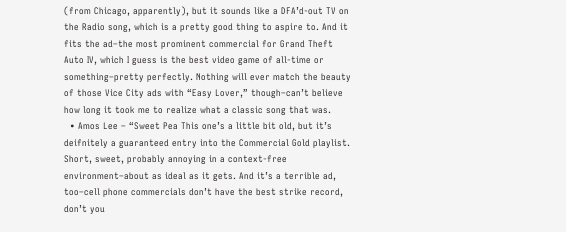(from Chicago, apparently), but it sounds like a DFA’d-out TV on the Radio song, which is a pretty good thing to aspire to. And it fits the ad–the most prominent commercial for Grand Theft Auto IV, which I guess is the best video game of all-time or something–pretty perfectly. Nothing will ever match the beauty of those Vice City ads with “Easy Lover,” though–can’t believe how long it took me to realize what a classic song that was.
  • Amos Lee – “Sweet Pea This one’s a little bit old, but it’s deifnitely a guaranteed entry into the Commercial Gold playlist. Short, sweet, probably annoying in a context-free environment–about as ideal as it gets. And it’s a terrible ad, too–cell phone commercials don’t have the best strike record, don’t you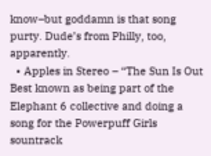know–but goddamn is that song purty. Dude’s from Philly, too, apparently.
  • Apples in Stereo – “The Sun Is Out Best known as being part of the Elephant 6 collective and doing a song for the Powerpuff Girls sountrack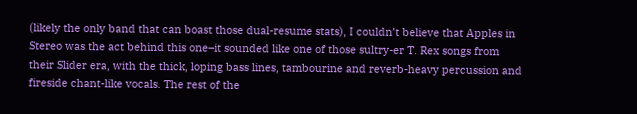(likely the only band that can boast those dual-resume stats), I couldn’t believe that Apples in Stereo was the act behind this one–it sounded like one of those sultry-er T. Rex songs from their Slider era, with the thick, loping bass lines, tambourine and reverb-heavy percussion and fireside chant-like vocals. The rest of the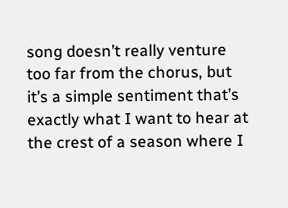song doesn’t really venture too far from the chorus, but it’s a simple sentiment that’s exactly what I want to hear at the crest of a season where I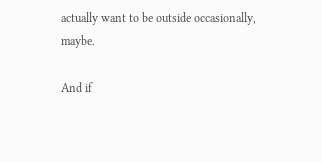actually want to be outside occasionally, maybe.

And if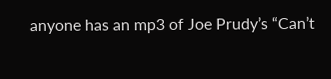anyone has an mp3 of Joe Prudy’s “Can’t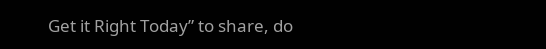Get it Right Today” to share, do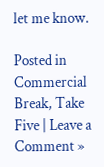let me know.

Posted in Commercial Break, Take Five | Leave a Comment »